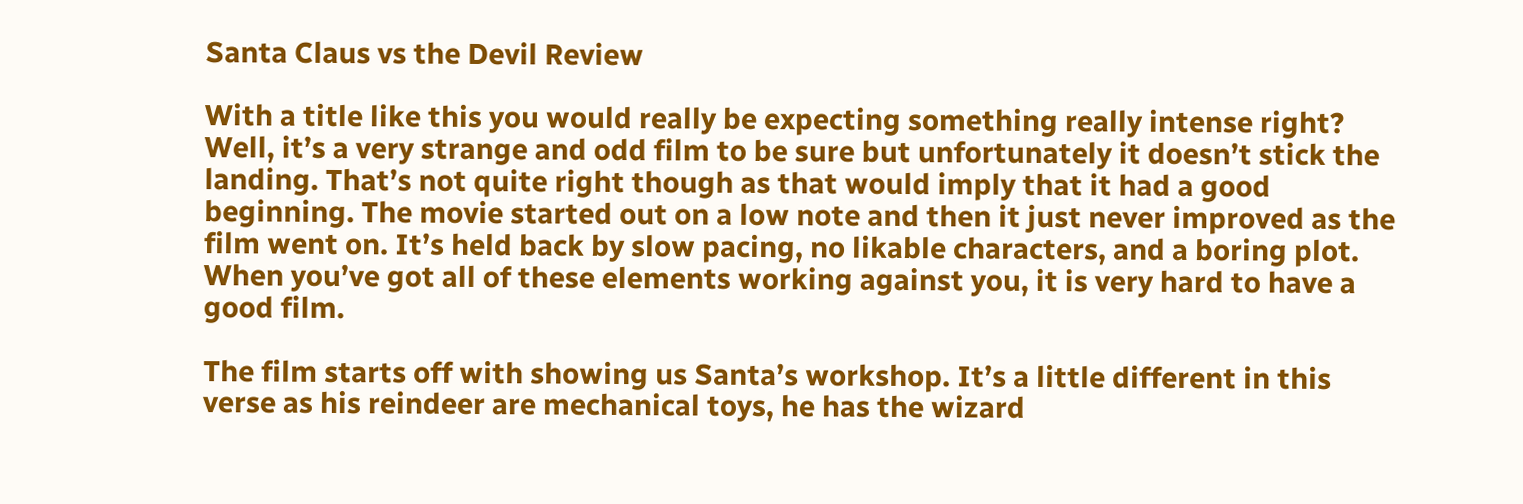Santa Claus vs the Devil Review

With a title like this you would really be expecting something really intense right? Well, it’s a very strange and odd film to be sure but unfortunately it doesn’t stick the landing. That’s not quite right though as that would imply that it had a good beginning. The movie started out on a low note and then it just never improved as the film went on. It’s held back by slow pacing, no likable characters, and a boring plot. When you’ve got all of these elements working against you, it is very hard to have a good film.

The film starts off with showing us Santa’s workshop. It’s a little different in this verse as his reindeer are mechanical toys, he has the wizard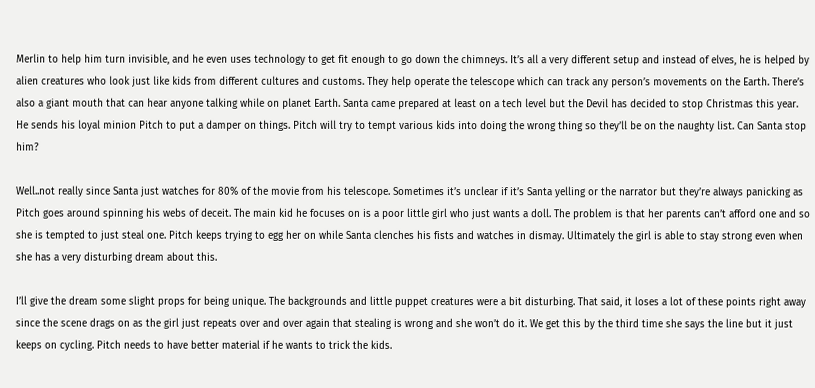Merlin to help him turn invisible, and he even uses technology to get fit enough to go down the chimneys. It’s all a very different setup and instead of elves, he is helped by alien creatures who look just like kids from different cultures and customs. They help operate the telescope which can track any person’s movements on the Earth. There’s also a giant mouth that can hear anyone talking while on planet Earth. Santa came prepared at least on a tech level but the Devil has decided to stop Christmas this year. He sends his loyal minion Pitch to put a damper on things. Pitch will try to tempt various kids into doing the wrong thing so they’ll be on the naughty list. Can Santa stop him?

Well..not really since Santa just watches for 80% of the movie from his telescope. Sometimes it’s unclear if it’s Santa yelling or the narrator but they’re always panicking as Pitch goes around spinning his webs of deceit. The main kid he focuses on is a poor little girl who just wants a doll. The problem is that her parents can’t afford one and so she is tempted to just steal one. Pitch keeps trying to egg her on while Santa clenches his fists and watches in dismay. Ultimately the girl is able to stay strong even when she has a very disturbing dream about this.

I’ll give the dream some slight props for being unique. The backgrounds and little puppet creatures were a bit disturbing. That said, it loses a lot of these points right away since the scene drags on as the girl just repeats over and over again that stealing is wrong and she won’t do it. We get this by the third time she says the line but it just keeps on cycling. Pitch needs to have better material if he wants to trick the kids.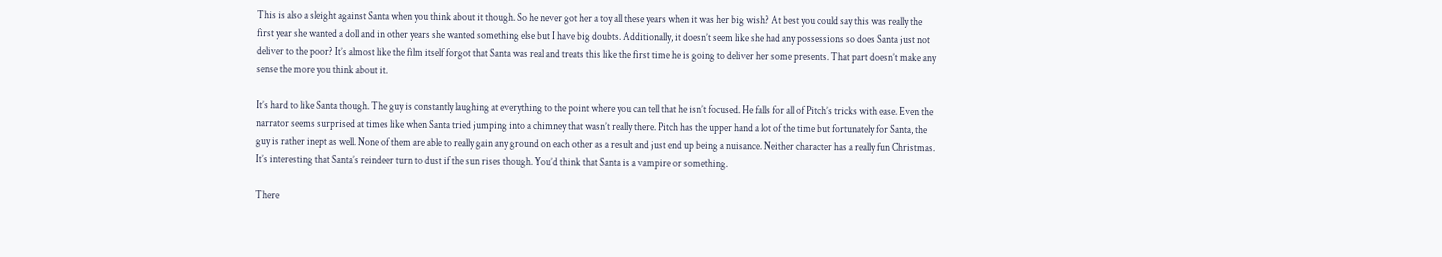This is also a sleight against Santa when you think about it though. So he never got her a toy all these years when it was her big wish? At best you could say this was really the first year she wanted a doll and in other years she wanted something else but I have big doubts. Additionally, it doesn’t seem like she had any possessions so does Santa just not deliver to the poor? It’s almost like the film itself forgot that Santa was real and treats this like the first time he is going to deliver her some presents. That part doesn’t make any sense the more you think about it.

It’s hard to like Santa though. The guy is constantly laughing at everything to the point where you can tell that he isn’t focused. He falls for all of Pitch’s tricks with ease. Even the narrator seems surprised at times like when Santa tried jumping into a chimney that wasn’t really there. Pitch has the upper hand a lot of the time but fortunately for Santa, the guy is rather inept as well. None of them are able to really gain any ground on each other as a result and just end up being a nuisance. Neither character has a really fun Christmas. It’s interesting that Santa’s reindeer turn to dust if the sun rises though. You’d think that Santa is a vampire or something.

There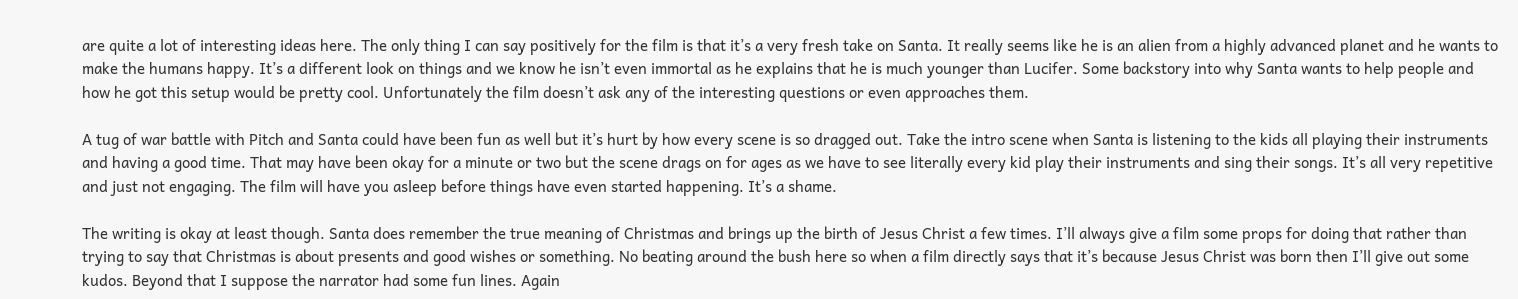are quite a lot of interesting ideas here. The only thing I can say positively for the film is that it’s a very fresh take on Santa. It really seems like he is an alien from a highly advanced planet and he wants to make the humans happy. It’s a different look on things and we know he isn’t even immortal as he explains that he is much younger than Lucifer. Some backstory into why Santa wants to help people and how he got this setup would be pretty cool. Unfortunately the film doesn’t ask any of the interesting questions or even approaches them.

A tug of war battle with Pitch and Santa could have been fun as well but it’s hurt by how every scene is so dragged out. Take the intro scene when Santa is listening to the kids all playing their instruments and having a good time. That may have been okay for a minute or two but the scene drags on for ages as we have to see literally every kid play their instruments and sing their songs. It’s all very repetitive and just not engaging. The film will have you asleep before things have even started happening. It’s a shame.

The writing is okay at least though. Santa does remember the true meaning of Christmas and brings up the birth of Jesus Christ a few times. I’ll always give a film some props for doing that rather than trying to say that Christmas is about presents and good wishes or something. No beating around the bush here so when a film directly says that it’s because Jesus Christ was born then I’ll give out some kudos. Beyond that I suppose the narrator had some fun lines. Again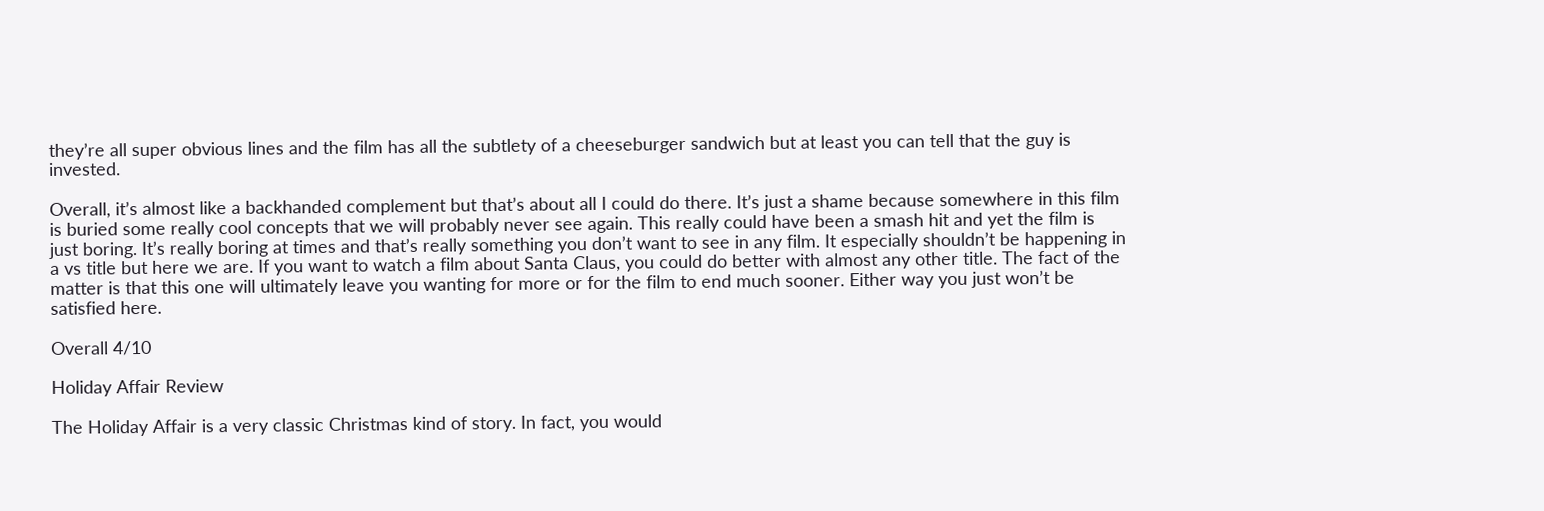they’re all super obvious lines and the film has all the subtlety of a cheeseburger sandwich but at least you can tell that the guy is invested.

Overall, it’s almost like a backhanded complement but that’s about all I could do there. It’s just a shame because somewhere in this film is buried some really cool concepts that we will probably never see again. This really could have been a smash hit and yet the film is just boring. It’s really boring at times and that’s really something you don’t want to see in any film. It especially shouldn’t be happening in a vs title but here we are. If you want to watch a film about Santa Claus, you could do better with almost any other title. The fact of the matter is that this one will ultimately leave you wanting for more or for the film to end much sooner. Either way you just won’t be satisfied here.

Overall 4/10

Holiday Affair Review

The Holiday Affair is a very classic Christmas kind of story. In fact, you would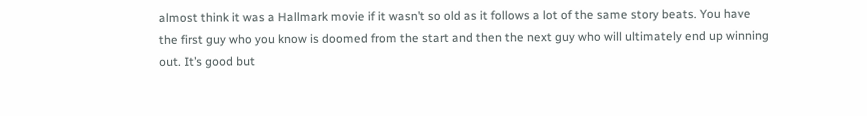almost think it was a Hallmark movie if it wasn’t so old as it follows a lot of the same story beats. You have the first guy who you know is doomed from the start and then the next guy who will ultimately end up winning out. It’s good but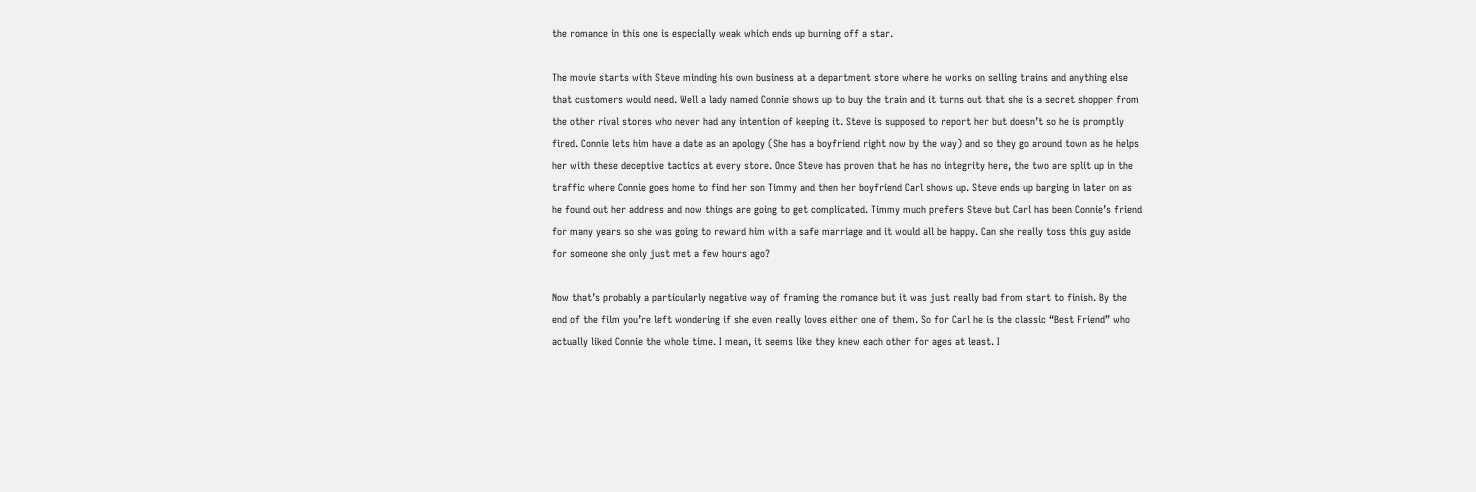the romance in this one is especially weak which ends up burning off a star.

The movie starts with Steve minding his own business at a department store where he works on selling trains and anything else that customers would need. Well a lady named Connie shows up to buy the train and it turns out that she is a secret shopper from the other rival stores who never had any intention of keeping it. Steve is supposed to report her but doesn’t so he is promptly fired. Connie lets him have a date as an apology (She has a boyfriend right now by the way) and so they go around town as he helps her with these deceptive tactics at every store. Once Steve has proven that he has no integrity here, the two are split up in the traffic where Connie goes home to find her son Timmy and then her boyfriend Carl shows up. Steve ends up barging in later on as he found out her address and now things are going to get complicated. Timmy much prefers Steve but Carl has been Connie’s friend for many years so she was going to reward him with a safe marriage and it would all be happy. Can she really toss this guy aside for someone she only just met a few hours ago?

Now that’s probably a particularly negative way of framing the romance but it was just really bad from start to finish. By the end of the film you’re left wondering if she even really loves either one of them. So for Carl he is the classic “Best Friend” who actually liked Connie the whole time. I mean, it seems like they knew each other for ages at least. I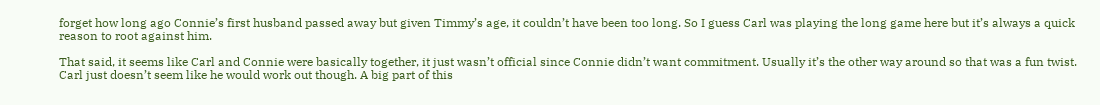forget how long ago Connie’s first husband passed away but given Timmy’s age, it couldn’t have been too long. So I guess Carl was playing the long game here but it’s always a quick reason to root against him.

That said, it seems like Carl and Connie were basically together, it just wasn’t official since Connie didn’t want commitment. Usually it’s the other way around so that was a fun twist. Carl just doesn’t seem like he would work out though. A big part of this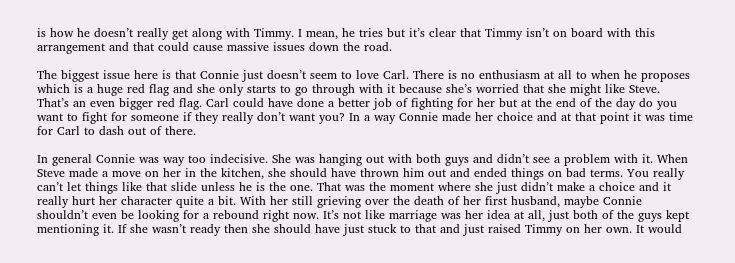is how he doesn’t really get along with Timmy. I mean, he tries but it’s clear that Timmy isn’t on board with this arrangement and that could cause massive issues down the road.

The biggest issue here is that Connie just doesn’t seem to love Carl. There is no enthusiasm at all to when he proposes which is a huge red flag and she only starts to go through with it because she’s worried that she might like Steve. That’s an even bigger red flag. Carl could have done a better job of fighting for her but at the end of the day do you want to fight for someone if they really don’t want you? In a way Connie made her choice and at that point it was time for Carl to dash out of there.

In general Connie was way too indecisive. She was hanging out with both guys and didn’t see a problem with it. When Steve made a move on her in the kitchen, she should have thrown him out and ended things on bad terms. You really can’t let things like that slide unless he is the one. That was the moment where she just didn’t make a choice and it really hurt her character quite a bit. With her still grieving over the death of her first husband, maybe Connie shouldn’t even be looking for a rebound right now. It’s not like marriage was her idea at all, just both of the guys kept mentioning it. If she wasn’t ready then she should have just stuck to that and just raised Timmy on her own. It would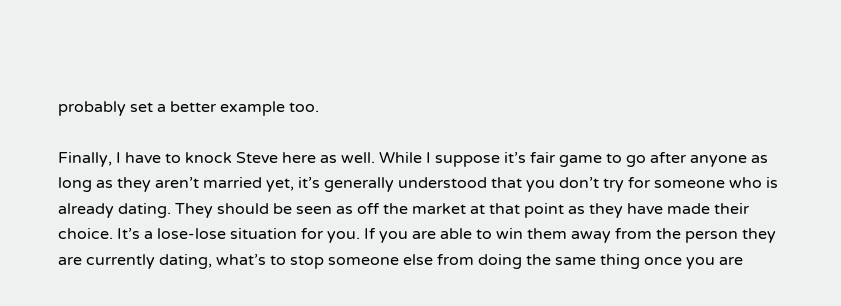probably set a better example too.

Finally, I have to knock Steve here as well. While I suppose it’s fair game to go after anyone as long as they aren’t married yet, it’s generally understood that you don’t try for someone who is already dating. They should be seen as off the market at that point as they have made their choice. It’s a lose-lose situation for you. If you are able to win them away from the person they are currently dating, what’s to stop someone else from doing the same thing once you are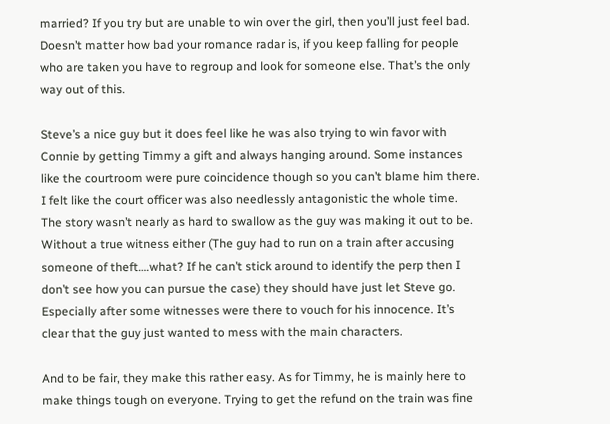married? If you try but are unable to win over the girl, then you’ll just feel bad. Doesn’t matter how bad your romance radar is, if you keep falling for people who are taken you have to regroup and look for someone else. That’s the only way out of this.

Steve’s a nice guy but it does feel like he was also trying to win favor with Connie by getting Timmy a gift and always hanging around. Some instances like the courtroom were pure coincidence though so you can’t blame him there. I felt like the court officer was also needlessly antagonistic the whole time. The story wasn’t nearly as hard to swallow as the guy was making it out to be. Without a true witness either (The guy had to run on a train after accusing someone of theft….what? If he can’t stick around to identify the perp then I don’t see how you can pursue the case) they should have just let Steve go. Especially after some witnesses were there to vouch for his innocence. It’s clear that the guy just wanted to mess with the main characters.

And to be fair, they make this rather easy. As for Timmy, he is mainly here to make things tough on everyone. Trying to get the refund on the train was fine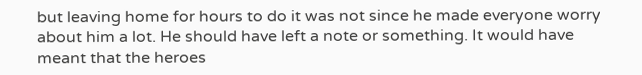but leaving home for hours to do it was not since he made everyone worry about him a lot. He should have left a note or something. It would have meant that the heroes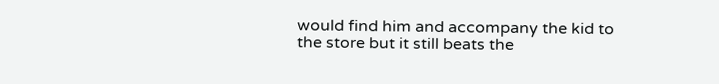would find him and accompany the kid to the store but it still beats the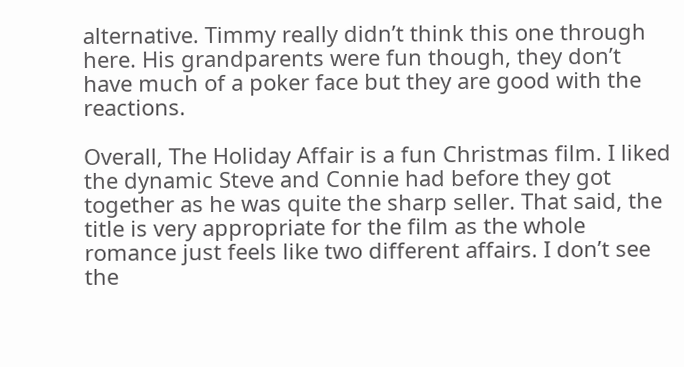alternative. Timmy really didn’t think this one through here. His grandparents were fun though, they don’t have much of a poker face but they are good with the reactions.

Overall, The Holiday Affair is a fun Christmas film. I liked the dynamic Steve and Connie had before they got together as he was quite the sharp seller. That said, the title is very appropriate for the film as the whole romance just feels like two different affairs. I don’t see the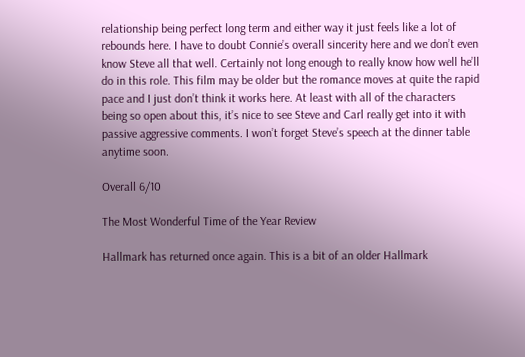relationship being perfect long term and either way it just feels like a lot of rebounds here. I have to doubt Connie’s overall sincerity here and we don’t even know Steve all that well. Certainly not long enough to really know how well he’ll do in this role. This film may be older but the romance moves at quite the rapid pace and I just don’t think it works here. At least with all of the characters being so open about this, it’s nice to see Steve and Carl really get into it with passive aggressive comments. I won’t forget Steve’s speech at the dinner table anytime soon.

Overall 6/10

The Most Wonderful Time of the Year Review

Hallmark has returned once again. This is a bit of an older Hallmark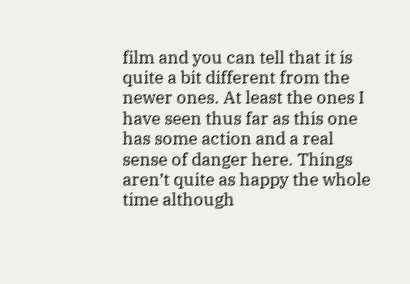film and you can tell that it is quite a bit different from the newer ones. At least the ones I have seen thus far as this one has some action and a real sense of danger here. Things aren’t quite as happy the whole time although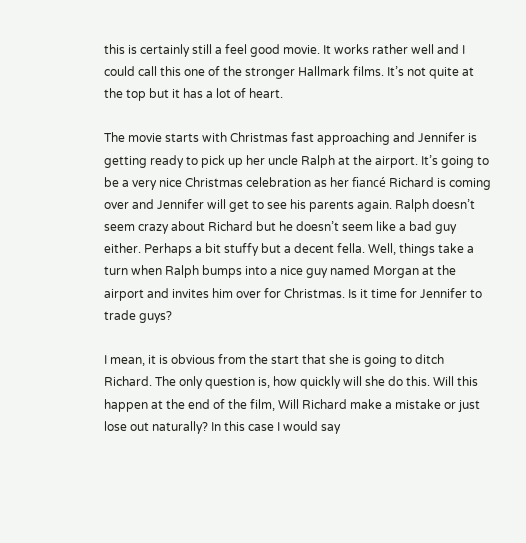this is certainly still a feel good movie. It works rather well and I could call this one of the stronger Hallmark films. It’s not quite at the top but it has a lot of heart.

The movie starts with Christmas fast approaching and Jennifer is getting ready to pick up her uncle Ralph at the airport. It’s going to be a very nice Christmas celebration as her fiancé Richard is coming over and Jennifer will get to see his parents again. Ralph doesn’t seem crazy about Richard but he doesn’t seem like a bad guy either. Perhaps a bit stuffy but a decent fella. Well, things take a turn when Ralph bumps into a nice guy named Morgan at the airport and invites him over for Christmas. Is it time for Jennifer to trade guys?

I mean, it is obvious from the start that she is going to ditch Richard. The only question is, how quickly will she do this. Will this happen at the end of the film, Will Richard make a mistake or just lose out naturally? In this case I would say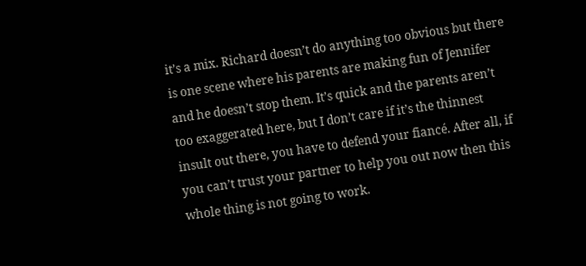it’s a mix. Richard doesn’t do anything too obvious but there is one scene where his parents are making fun of Jennifer and he doesn’t stop them. It’s quick and the parents aren’t too exaggerated here, but I don’t care if it’s the thinnest insult out there, you have to defend your fiancé. After all, if you can’t trust your partner to help you out now then this whole thing is not going to work.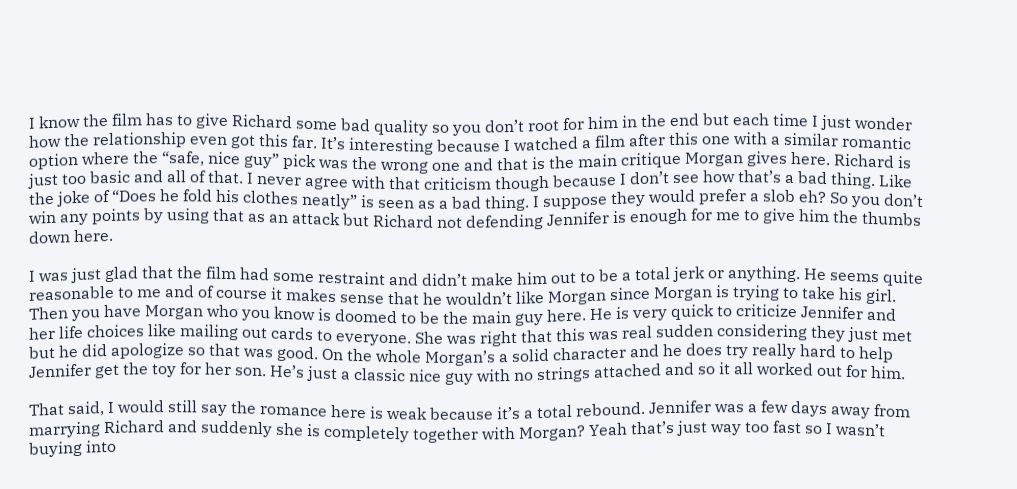I know the film has to give Richard some bad quality so you don’t root for him in the end but each time I just wonder how the relationship even got this far. It’s interesting because I watched a film after this one with a similar romantic option where the “safe, nice guy” pick was the wrong one and that is the main critique Morgan gives here. Richard is just too basic and all of that. I never agree with that criticism though because I don’t see how that’s a bad thing. Like the joke of “Does he fold his clothes neatly” is seen as a bad thing. I suppose they would prefer a slob eh? So you don’t win any points by using that as an attack but Richard not defending Jennifer is enough for me to give him the thumbs down here.

I was just glad that the film had some restraint and didn’t make him out to be a total jerk or anything. He seems quite reasonable to me and of course it makes sense that he wouldn’t like Morgan since Morgan is trying to take his girl. Then you have Morgan who you know is doomed to be the main guy here. He is very quick to criticize Jennifer and her life choices like mailing out cards to everyone. She was right that this was real sudden considering they just met but he did apologize so that was good. On the whole Morgan’s a solid character and he does try really hard to help Jennifer get the toy for her son. He’s just a classic nice guy with no strings attached and so it all worked out for him.

That said, I would still say the romance here is weak because it’s a total rebound. Jennifer was a few days away from marrying Richard and suddenly she is completely together with Morgan? Yeah that’s just way too fast so I wasn’t buying into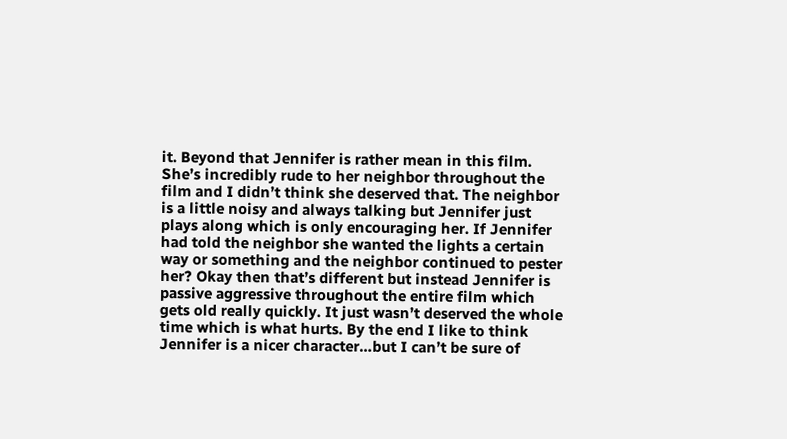it. Beyond that Jennifer is rather mean in this film. She’s incredibly rude to her neighbor throughout the film and I didn’t think she deserved that. The neighbor is a little noisy and always talking but Jennifer just plays along which is only encouraging her. If Jennifer had told the neighbor she wanted the lights a certain way or something and the neighbor continued to pester her? Okay then that’s different but instead Jennifer is passive aggressive throughout the entire film which gets old really quickly. It just wasn’t deserved the whole time which is what hurts. By the end I like to think Jennifer is a nicer character…but I can’t be sure of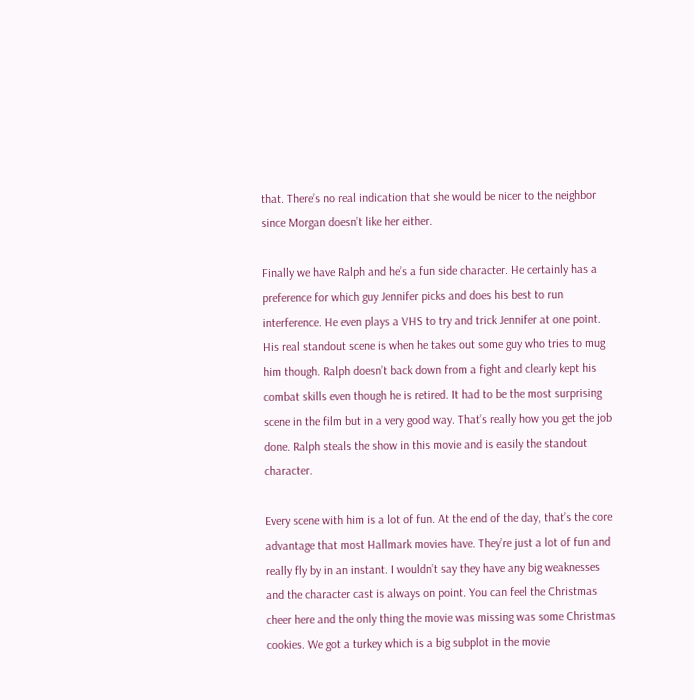that. There’s no real indication that she would be nicer to the neighbor since Morgan doesn’t like her either.

Finally we have Ralph and he’s a fun side character. He certainly has a preference for which guy Jennifer picks and does his best to run interference. He even plays a VHS to try and trick Jennifer at one point. His real standout scene is when he takes out some guy who tries to mug him though. Ralph doesn’t back down from a fight and clearly kept his combat skills even though he is retired. It had to be the most surprising scene in the film but in a very good way. That’s really how you get the job done. Ralph steals the show in this movie and is easily the standout character.

Every scene with him is a lot of fun. At the end of the day, that’s the core advantage that most Hallmark movies have. They’re just a lot of fun and really fly by in an instant. I wouldn’t say they have any big weaknesses and the character cast is always on point. You can feel the Christmas cheer here and the only thing the movie was missing was some Christmas cookies. We got a turkey which is a big subplot in the movie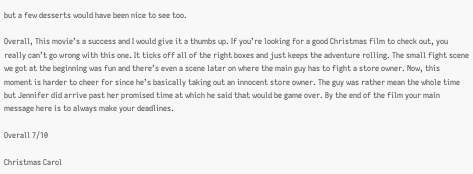but a few desserts would have been nice to see too.

Overall, This movie’s a success and I would give it a thumbs up. If you’re looking for a good Christmas film to check out, you really can’t go wrong with this one. It ticks off all of the right boxes and just keeps the adventure rolling. The small fight scene we got at the beginning was fun and there’s even a scene later on where the main guy has to fight a store owner. Now, this moment is harder to cheer for since he’s basically taking out an innocent store owner. The guy was rather mean the whole time but Jennifer did arrive past her promised time at which he said that would be game over. By the end of the film your main message here is to always make your deadlines.

Overall 7/10

Christmas Carol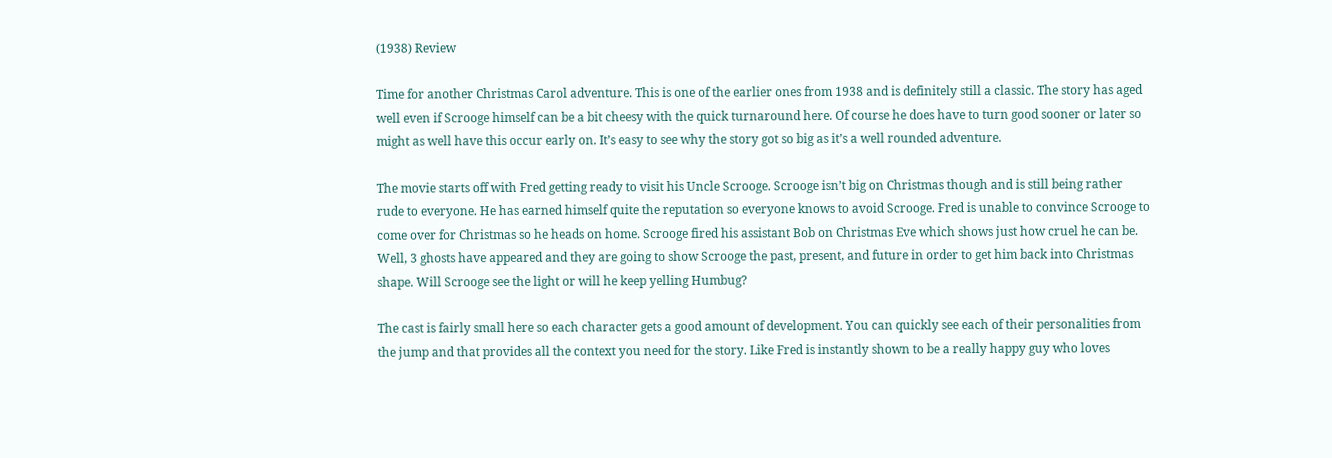(1938) Review

Time for another Christmas Carol adventure. This is one of the earlier ones from 1938 and is definitely still a classic. The story has aged well even if Scrooge himself can be a bit cheesy with the quick turnaround here. Of course he does have to turn good sooner or later so might as well have this occur early on. It’s easy to see why the story got so big as it’s a well rounded adventure.

The movie starts off with Fred getting ready to visit his Uncle Scrooge. Scrooge isn’t big on Christmas though and is still being rather rude to everyone. He has earned himself quite the reputation so everyone knows to avoid Scrooge. Fred is unable to convince Scrooge to come over for Christmas so he heads on home. Scrooge fired his assistant Bob on Christmas Eve which shows just how cruel he can be. Well, 3 ghosts have appeared and they are going to show Scrooge the past, present, and future in order to get him back into Christmas shape. Will Scrooge see the light or will he keep yelling Humbug?

The cast is fairly small here so each character gets a good amount of development. You can quickly see each of their personalities from the jump and that provides all the context you need for the story. Like Fred is instantly shown to be a really happy guy who loves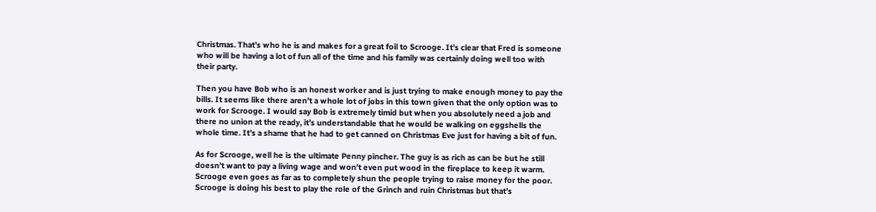Christmas. That’s who he is and makes for a great foil to Scrooge. It’s clear that Fred is someone who will be having a lot of fun all of the time and his family was certainly doing well too with their party.

Then you have Bob who is an honest worker and is just trying to make enough money to pay the bills. It seems like there aren’t a whole lot of jobs in this town given that the only option was to work for Scrooge. I would say Bob is extremely timid but when you absolutely need a job and there no union at the ready, it’s understandable that he would be walking on eggshells the whole time. It’s a shame that he had to get canned on Christmas Eve just for having a bit of fun.

As for Scrooge, well he is the ultimate Penny pincher. The guy is as rich as can be but he still doesn’t want to pay a living wage and won’t even put wood in the fireplace to keep it warm. Scrooge even goes as far as to completely shun the people trying to raise money for the poor. Scrooge is doing his best to play the role of the Grinch and ruin Christmas but that’s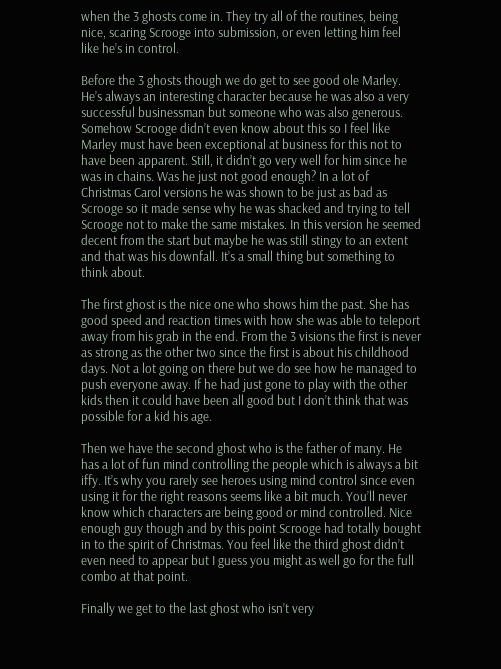when the 3 ghosts come in. They try all of the routines, being nice, scaring Scrooge into submission, or even letting him feel like he’s in control.

Before the 3 ghosts though we do get to see good ole Marley. He’s always an interesting character because he was also a very successful businessman but someone who was also generous. Somehow Scrooge didn’t even know about this so I feel like Marley must have been exceptional at business for this not to have been apparent. Still, it didn’t go very well for him since he was in chains. Was he just not good enough? In a lot of Christmas Carol versions he was shown to be just as bad as Scrooge so it made sense why he was shacked and trying to tell Scrooge not to make the same mistakes. In this version he seemed decent from the start but maybe he was still stingy to an extent and that was his downfall. It’s a small thing but something to think about.

The first ghost is the nice one who shows him the past. She has good speed and reaction times with how she was able to teleport away from his grab in the end. From the 3 visions the first is never as strong as the other two since the first is about his childhood days. Not a lot going on there but we do see how he managed to push everyone away. If he had just gone to play with the other kids then it could have been all good but I don’t think that was possible for a kid his age.

Then we have the second ghost who is the father of many. He has a lot of fun mind controlling the people which is always a bit iffy. It’s why you rarely see heroes using mind control since even using it for the right reasons seems like a bit much. You’ll never know which characters are being good or mind controlled. Nice enough guy though and by this point Scrooge had totally bought in to the spirit of Christmas. You feel like the third ghost didn’t even need to appear but I guess you might as well go for the full combo at that point.

Finally we get to the last ghost who isn’t very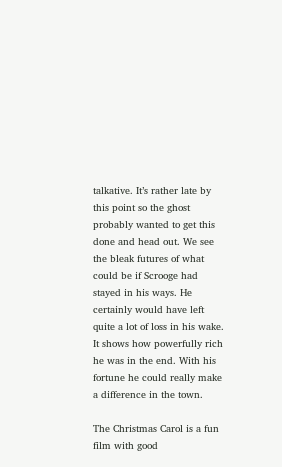talkative. It’s rather late by this point so the ghost probably wanted to get this done and head out. We see the bleak futures of what could be if Scrooge had stayed in his ways. He certainly would have left quite a lot of loss in his wake. It shows how powerfully rich he was in the end. With his fortune he could really make a difference in the town.

The Christmas Carol is a fun film with good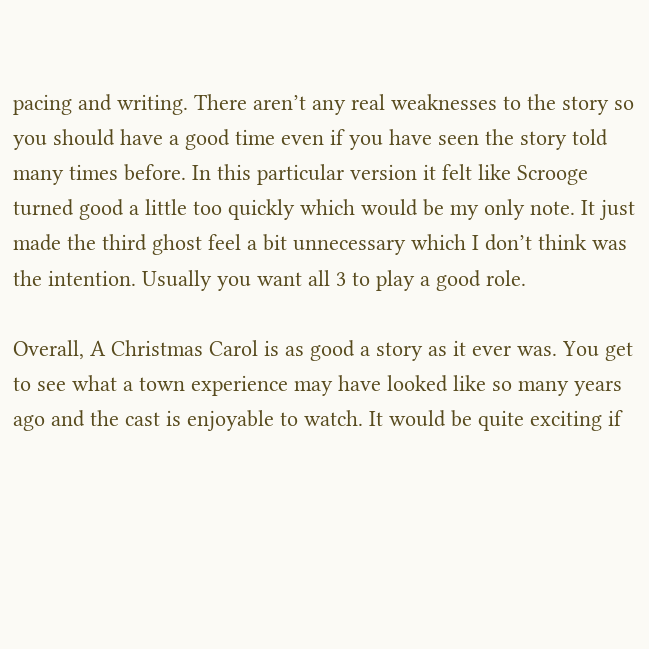pacing and writing. There aren’t any real weaknesses to the story so you should have a good time even if you have seen the story told many times before. In this particular version it felt like Scrooge turned good a little too quickly which would be my only note. It just made the third ghost feel a bit unnecessary which I don’t think was the intention. Usually you want all 3 to play a good role.

Overall, A Christmas Carol is as good a story as it ever was. You get to see what a town experience may have looked like so many years ago and the cast is enjoyable to watch. It would be quite exciting if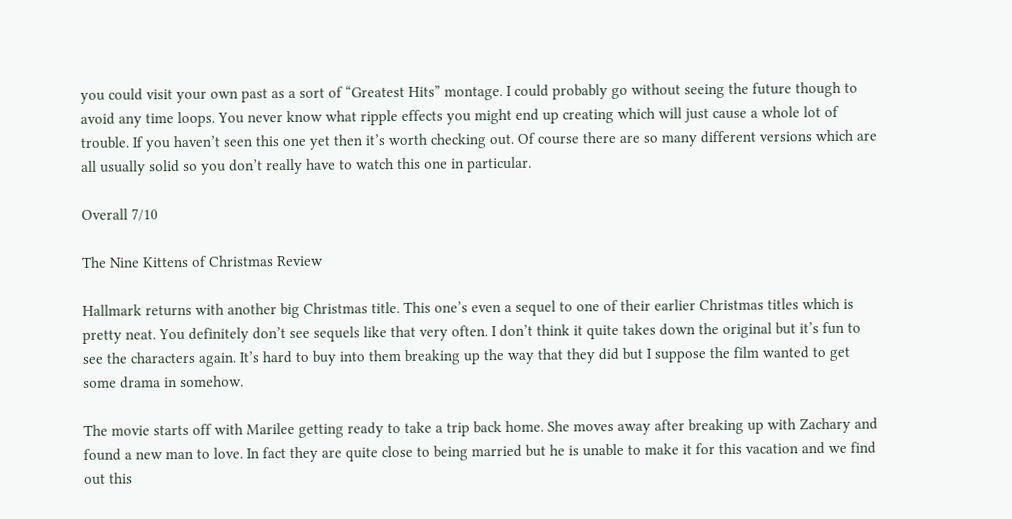you could visit your own past as a sort of “Greatest Hits” montage. I could probably go without seeing the future though to avoid any time loops. You never know what ripple effects you might end up creating which will just cause a whole lot of trouble. If you haven’t seen this one yet then it’s worth checking out. Of course there are so many different versions which are all usually solid so you don’t really have to watch this one in particular.

Overall 7/10

The Nine Kittens of Christmas Review

Hallmark returns with another big Christmas title. This one’s even a sequel to one of their earlier Christmas titles which is pretty neat. You definitely don’t see sequels like that very often. I don’t think it quite takes down the original but it’s fun to see the characters again. It’s hard to buy into them breaking up the way that they did but I suppose the film wanted to get some drama in somehow.

The movie starts off with Marilee getting ready to take a trip back home. She moves away after breaking up with Zachary and found a new man to love. In fact they are quite close to being married but he is unable to make it for this vacation and we find out this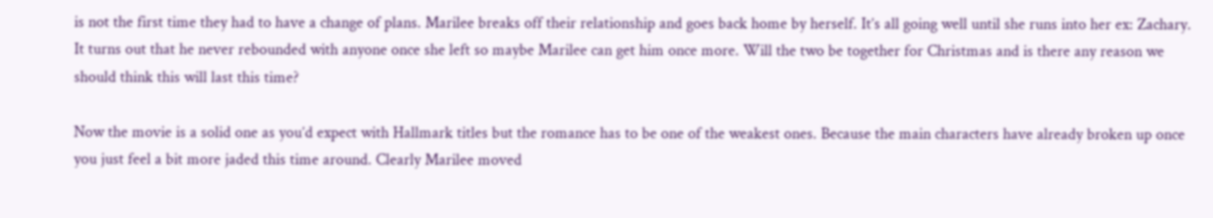is not the first time they had to have a change of plans. Marilee breaks off their relationship and goes back home by herself. It’s all going well until she runs into her ex: Zachary. It turns out that he never rebounded with anyone once she left so maybe Marilee can get him once more. Will the two be together for Christmas and is there any reason we should think this will last this time?

Now the movie is a solid one as you’d expect with Hallmark titles but the romance has to be one of the weakest ones. Because the main characters have already broken up once you just feel a bit more jaded this time around. Clearly Marilee moved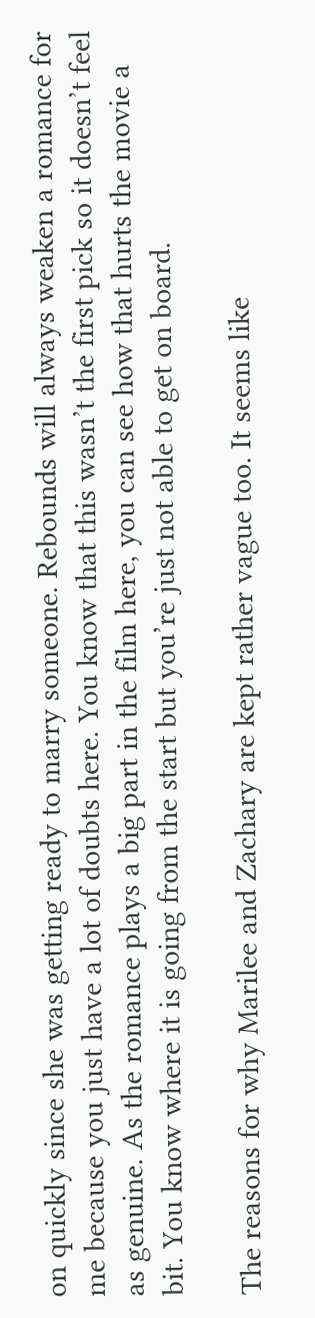on quickly since she was getting ready to marry someone. Rebounds will always weaken a romance for me because you just have a lot of doubts here. You know that this wasn’t the first pick so it doesn’t feel as genuine. As the romance plays a big part in the film here, you can see how that hurts the movie a bit. You know where it is going from the start but you’re just not able to get on board.

The reasons for why Marilee and Zachary are kept rather vague too. It seems like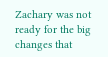Zachary was not ready for the big changes that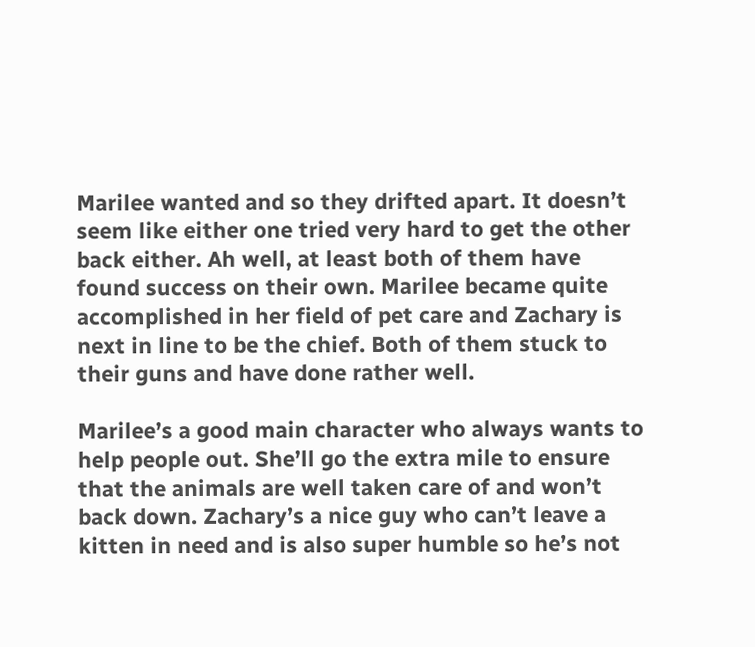Marilee wanted and so they drifted apart. It doesn’t seem like either one tried very hard to get the other back either. Ah well, at least both of them have found success on their own. Marilee became quite accomplished in her field of pet care and Zachary is next in line to be the chief. Both of them stuck to their guns and have done rather well.

Marilee’s a good main character who always wants to help people out. She’ll go the extra mile to ensure that the animals are well taken care of and won’t back down. Zachary’s a nice guy who can’t leave a kitten in need and is also super humble so he’s not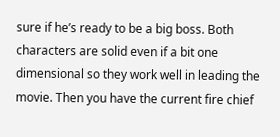sure if he’s ready to be a big boss. Both characters are solid even if a bit one dimensional so they work well in leading the movie. Then you have the current fire chief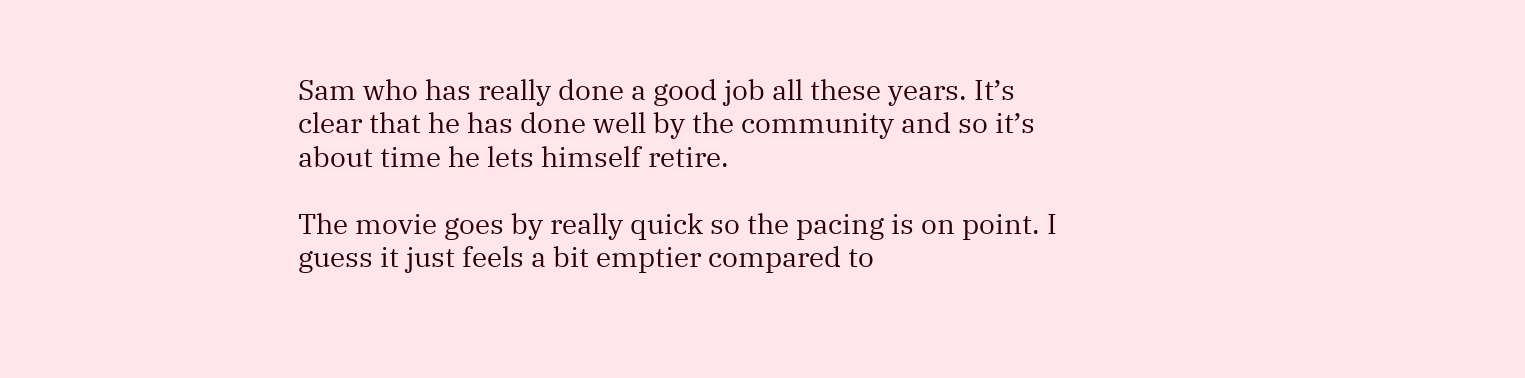Sam who has really done a good job all these years. It’s clear that he has done well by the community and so it’s about time he lets himself retire.

The movie goes by really quick so the pacing is on point. I guess it just feels a bit emptier compared to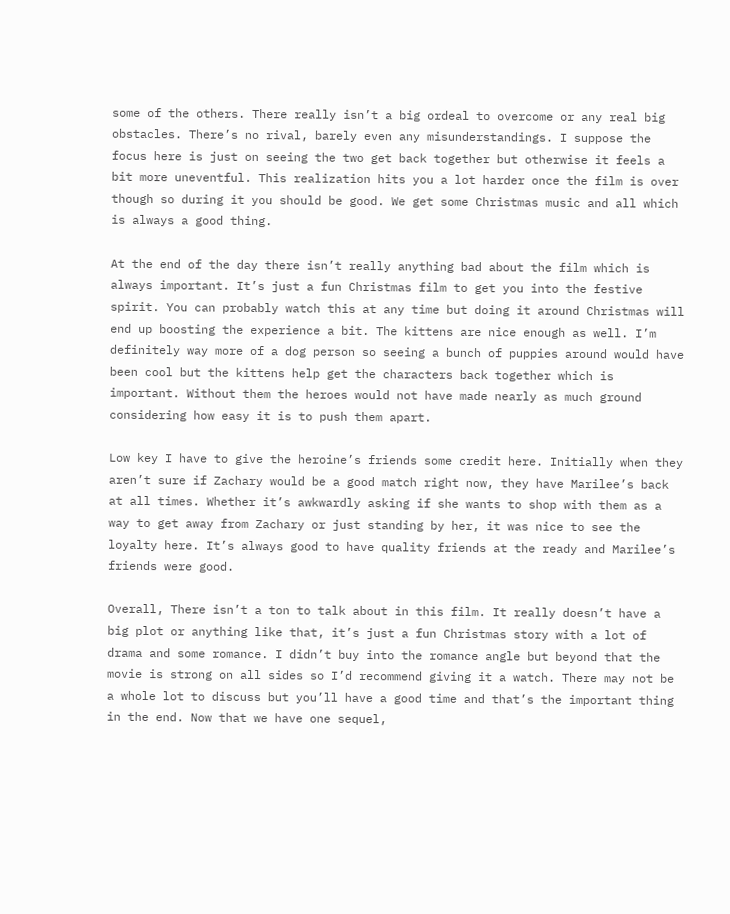some of the others. There really isn’t a big ordeal to overcome or any real big obstacles. There’s no rival, barely even any misunderstandings. I suppose the focus here is just on seeing the two get back together but otherwise it feels a bit more uneventful. This realization hits you a lot harder once the film is over though so during it you should be good. We get some Christmas music and all which is always a good thing.

At the end of the day there isn’t really anything bad about the film which is always important. It’s just a fun Christmas film to get you into the festive spirit. You can probably watch this at any time but doing it around Christmas will end up boosting the experience a bit. The kittens are nice enough as well. I’m definitely way more of a dog person so seeing a bunch of puppies around would have been cool but the kittens help get the characters back together which is important. Without them the heroes would not have made nearly as much ground considering how easy it is to push them apart.

Low key I have to give the heroine’s friends some credit here. Initially when they aren’t sure if Zachary would be a good match right now, they have Marilee’s back at all times. Whether it’s awkwardly asking if she wants to shop with them as a way to get away from Zachary or just standing by her, it was nice to see the loyalty here. It’s always good to have quality friends at the ready and Marilee’s friends were good.

Overall, There isn’t a ton to talk about in this film. It really doesn’t have a big plot or anything like that, it’s just a fun Christmas story with a lot of drama and some romance. I didn’t buy into the romance angle but beyond that the movie is strong on all sides so I’d recommend giving it a watch. There may not be a whole lot to discuss but you’ll have a good time and that’s the important thing in the end. Now that we have one sequel,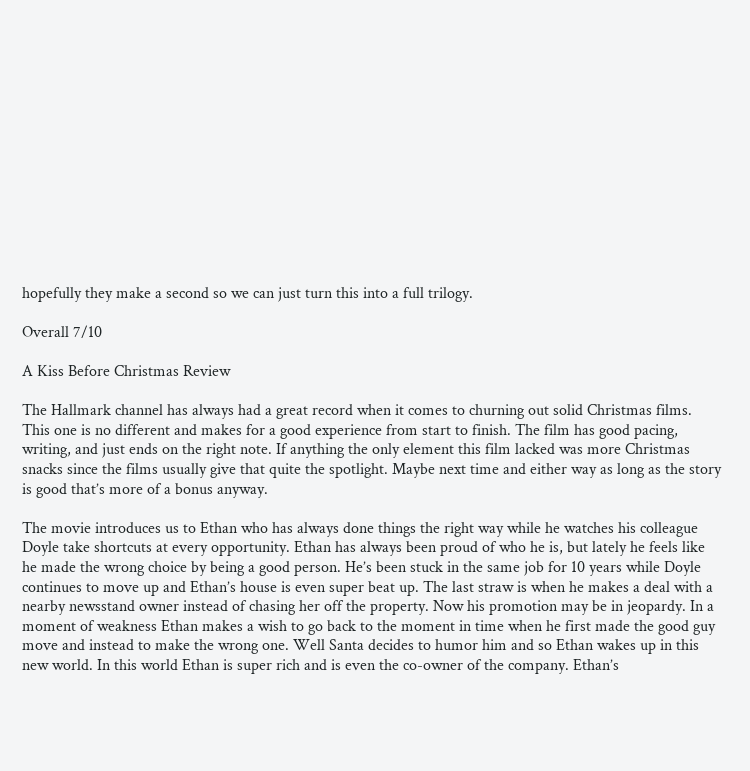hopefully they make a second so we can just turn this into a full trilogy.

Overall 7/10

A Kiss Before Christmas Review

The Hallmark channel has always had a great record when it comes to churning out solid Christmas films. This one is no different and makes for a good experience from start to finish. The film has good pacing, writing, and just ends on the right note. If anything the only element this film lacked was more Christmas snacks since the films usually give that quite the spotlight. Maybe next time and either way as long as the story is good that’s more of a bonus anyway.

The movie introduces us to Ethan who has always done things the right way while he watches his colleague Doyle take shortcuts at every opportunity. Ethan has always been proud of who he is, but lately he feels like he made the wrong choice by being a good person. He’s been stuck in the same job for 10 years while Doyle continues to move up and Ethan’s house is even super beat up. The last straw is when he makes a deal with a nearby newsstand owner instead of chasing her off the property. Now his promotion may be in jeopardy. In a moment of weakness Ethan makes a wish to go back to the moment in time when he first made the good guy move and instead to make the wrong one. Well Santa decides to humor him and so Ethan wakes up in this new world. In this world Ethan is super rich and is even the co-owner of the company. Ethan’s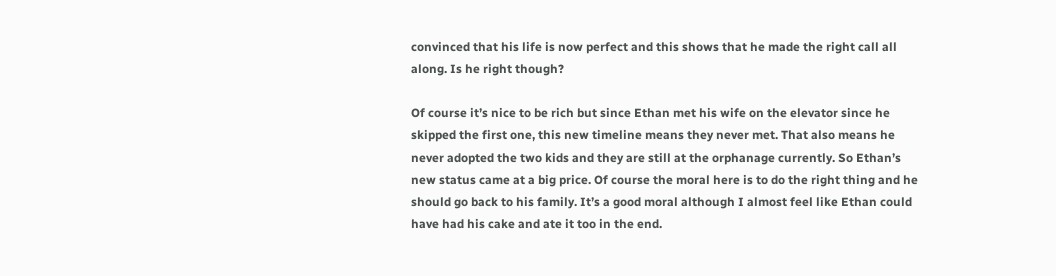convinced that his life is now perfect and this shows that he made the right call all along. Is he right though?

Of course it’s nice to be rich but since Ethan met his wife on the elevator since he skipped the first one, this new timeline means they never met. That also means he never adopted the two kids and they are still at the orphanage currently. So Ethan’s new status came at a big price. Of course the moral here is to do the right thing and he should go back to his family. It’s a good moral although I almost feel like Ethan could have had his cake and ate it too in the end.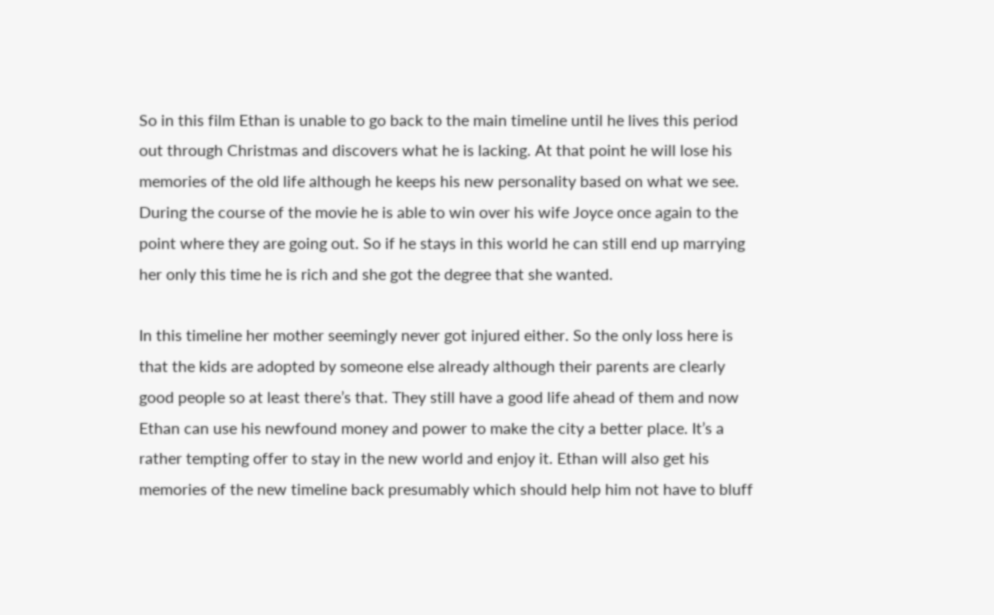So in this film Ethan is unable to go back to the main timeline until he lives this period out through Christmas and discovers what he is lacking. At that point he will lose his memories of the old life although he keeps his new personality based on what we see. During the course of the movie he is able to win over his wife Joyce once again to the point where they are going out. So if he stays in this world he can still end up marrying her only this time he is rich and she got the degree that she wanted.

In this timeline her mother seemingly never got injured either. So the only loss here is that the kids are adopted by someone else already although their parents are clearly good people so at least there’s that. They still have a good life ahead of them and now Ethan can use his newfound money and power to make the city a better place. It’s a rather tempting offer to stay in the new world and enjoy it. Ethan will also get his memories of the new timeline back presumably which should help him not have to bluff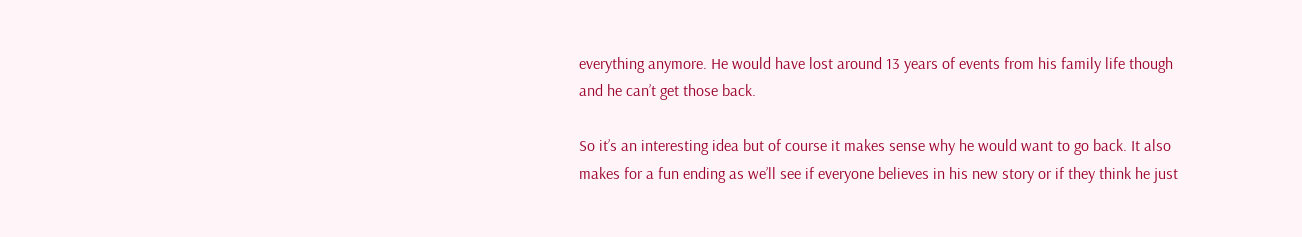everything anymore. He would have lost around 13 years of events from his family life though and he can’t get those back.

So it’s an interesting idea but of course it makes sense why he would want to go back. It also makes for a fun ending as we’ll see if everyone believes in his new story or if they think he just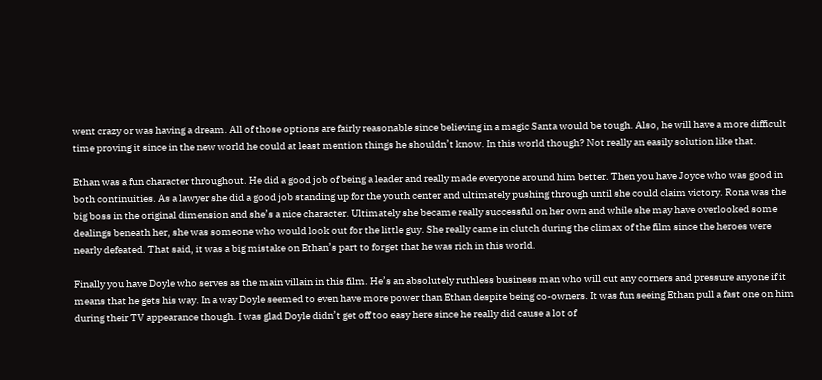went crazy or was having a dream. All of those options are fairly reasonable since believing in a magic Santa would be tough. Also, he will have a more difficult time proving it since in the new world he could at least mention things he shouldn’t know. In this world though? Not really an easily solution like that.

Ethan was a fun character throughout. He did a good job of being a leader and really made everyone around him better. Then you have Joyce who was good in both continuities. As a lawyer she did a good job standing up for the youth center and ultimately pushing through until she could claim victory. Rona was the big boss in the original dimension and she’s a nice character. Ultimately she became really successful on her own and while she may have overlooked some dealings beneath her, she was someone who would look out for the little guy. She really came in clutch during the climax of the film since the heroes were nearly defeated. That said, it was a big mistake on Ethan’s part to forget that he was rich in this world.

Finally you have Doyle who serves as the main villain in this film. He’s an absolutely ruthless business man who will cut any corners and pressure anyone if it means that he gets his way. In a way Doyle seemed to even have more power than Ethan despite being co-owners. It was fun seeing Ethan pull a fast one on him during their TV appearance though. I was glad Doyle didn’t get off too easy here since he really did cause a lot of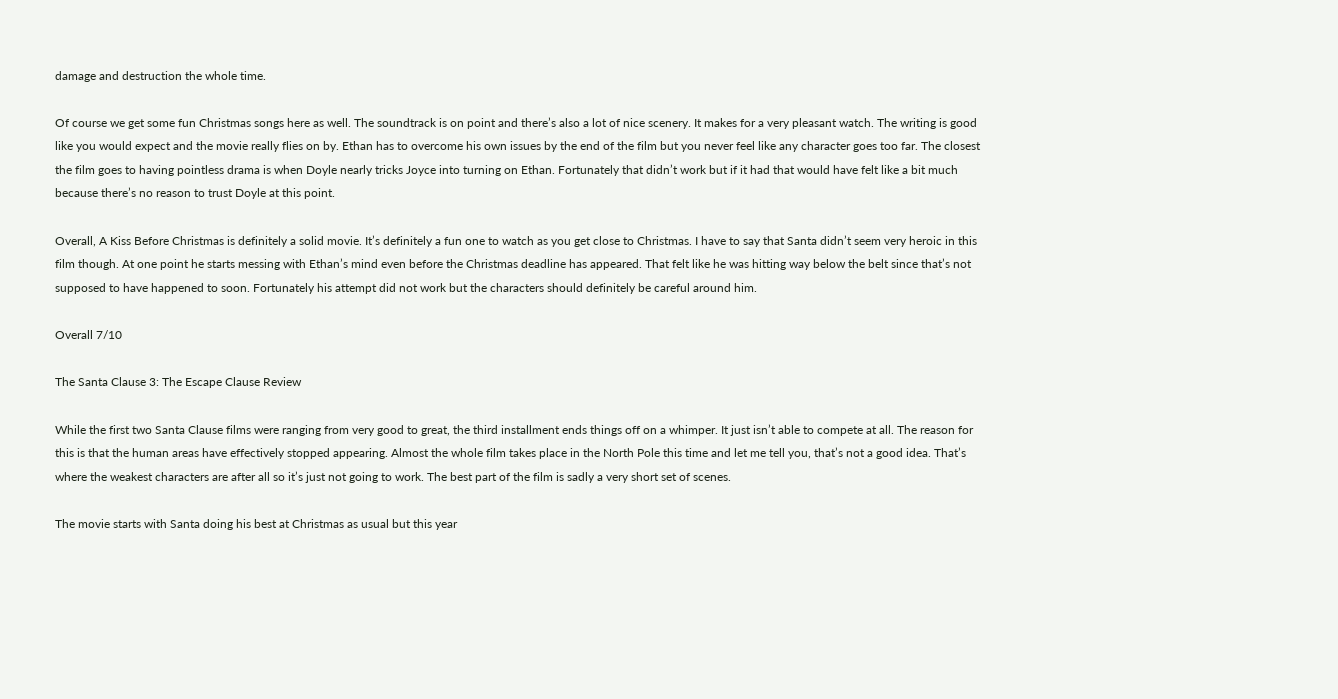damage and destruction the whole time.

Of course we get some fun Christmas songs here as well. The soundtrack is on point and there’s also a lot of nice scenery. It makes for a very pleasant watch. The writing is good like you would expect and the movie really flies on by. Ethan has to overcome his own issues by the end of the film but you never feel like any character goes too far. The closest the film goes to having pointless drama is when Doyle nearly tricks Joyce into turning on Ethan. Fortunately that didn’t work but if it had that would have felt like a bit much because there’s no reason to trust Doyle at this point.

Overall, A Kiss Before Christmas is definitely a solid movie. It’s definitely a fun one to watch as you get close to Christmas. I have to say that Santa didn’t seem very heroic in this film though. At one point he starts messing with Ethan’s mind even before the Christmas deadline has appeared. That felt like he was hitting way below the belt since that’s not supposed to have happened to soon. Fortunately his attempt did not work but the characters should definitely be careful around him.

Overall 7/10

The Santa Clause 3: The Escape Clause Review

While the first two Santa Clause films were ranging from very good to great, the third installment ends things off on a whimper. It just isn’t able to compete at all. The reason for this is that the human areas have effectively stopped appearing. Almost the whole film takes place in the North Pole this time and let me tell you, that’s not a good idea. That’s where the weakest characters are after all so it’s just not going to work. The best part of the film is sadly a very short set of scenes.

The movie starts with Santa doing his best at Christmas as usual but this year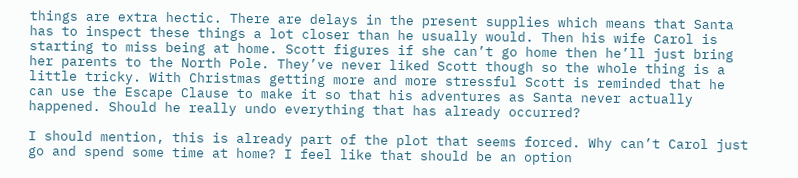things are extra hectic. There are delays in the present supplies which means that Santa has to inspect these things a lot closer than he usually would. Then his wife Carol is starting to miss being at home. Scott figures if she can’t go home then he’ll just bring her parents to the North Pole. They’ve never liked Scott though so the whole thing is a little tricky. With Christmas getting more and more stressful Scott is reminded that he can use the Escape Clause to make it so that his adventures as Santa never actually happened. Should he really undo everything that has already occurred?

I should mention, this is already part of the plot that seems forced. Why can’t Carol just go and spend some time at home? I feel like that should be an option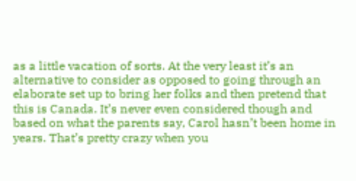as a little vacation of sorts. At the very least it’s an alternative to consider as opposed to going through an elaborate set up to bring her folks and then pretend that this is Canada. It’s never even considered though and based on what the parents say, Carol hasn’t been home in years. That’s pretty crazy when you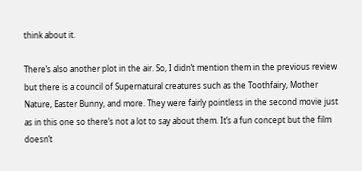think about it.

There’s also another plot in the air. So, I didn’t mention them in the previous review but there is a council of Supernatural creatures such as the Toothfairy, Mother Nature, Easter Bunny, and more. They were fairly pointless in the second movie just as in this one so there’s not a lot to say about them. It’s a fun concept but the film doesn’t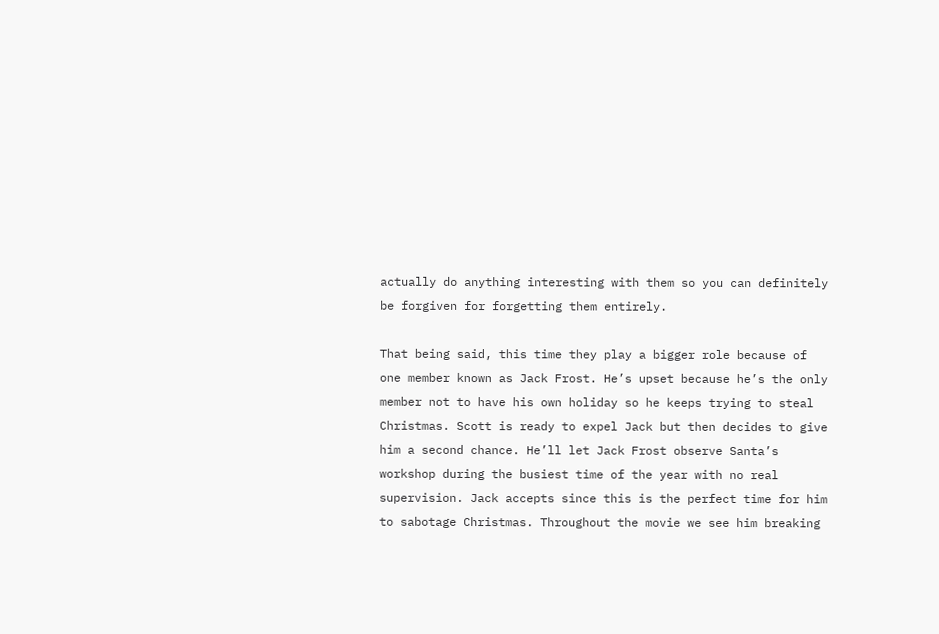actually do anything interesting with them so you can definitely be forgiven for forgetting them entirely.

That being said, this time they play a bigger role because of one member known as Jack Frost. He’s upset because he’s the only member not to have his own holiday so he keeps trying to steal Christmas. Scott is ready to expel Jack but then decides to give him a second chance. He’ll let Jack Frost observe Santa’s workshop during the busiest time of the year with no real supervision. Jack accepts since this is the perfect time for him to sabotage Christmas. Throughout the movie we see him breaking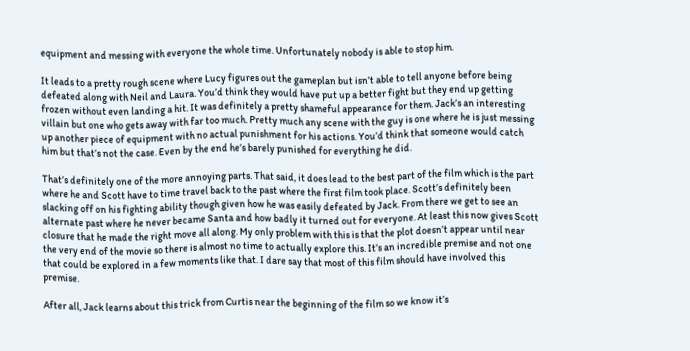equipment and messing with everyone the whole time. Unfortunately nobody is able to stop him.

It leads to a pretty rough scene where Lucy figures out the gameplan but isn’t able to tell anyone before being defeated along with Neil and Laura. You’d think they would have put up a better fight but they end up getting frozen without even landing a hit. It was definitely a pretty shameful appearance for them. Jack’s an interesting villain but one who gets away with far too much. Pretty much any scene with the guy is one where he is just messing up another piece of equipment with no actual punishment for his actions. You’d think that someone would catch him but that’s not the case. Even by the end he’s barely punished for everything he did.

That’s definitely one of the more annoying parts. That said, it does lead to the best part of the film which is the part where he and Scott have to time travel back to the past where the first film took place. Scott’s definitely been slacking off on his fighting ability though given how he was easily defeated by Jack. From there we get to see an alternate past where he never became Santa and how badly it turned out for everyone. At least this now gives Scott closure that he made the right move all along. My only problem with this is that the plot doesn’t appear until near the very end of the movie so there is almost no time to actually explore this. It’s an incredible premise and not one that could be explored in a few moments like that. I dare say that most of this film should have involved this premise.

After all, Jack learns about this trick from Curtis near the beginning of the film so we know it’s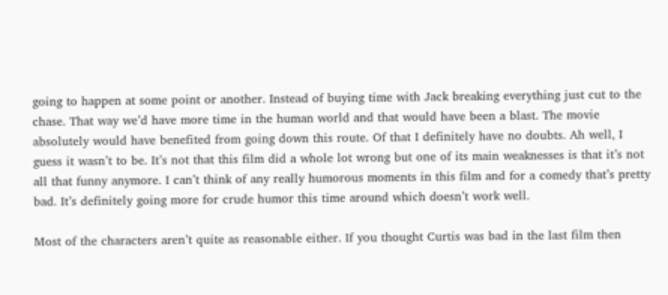going to happen at some point or another. Instead of buying time with Jack breaking everything just cut to the chase. That way we’d have more time in the human world and that would have been a blast. The movie absolutely would have benefited from going down this route. Of that I definitely have no doubts. Ah well, I guess it wasn’t to be. It’s not that this film did a whole lot wrong but one of its main weaknesses is that it’s not all that funny anymore. I can’t think of any really humorous moments in this film and for a comedy that’s pretty bad. It’s definitely going more for crude humor this time around which doesn’t work well.

Most of the characters aren’t quite as reasonable either. If you thought Curtis was bad in the last film then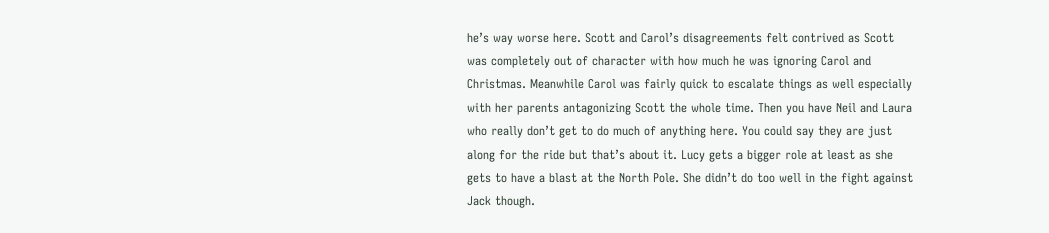he’s way worse here. Scott and Carol’s disagreements felt contrived as Scott was completely out of character with how much he was ignoring Carol and Christmas. Meanwhile Carol was fairly quick to escalate things as well especially with her parents antagonizing Scott the whole time. Then you have Neil and Laura who really don’t get to do much of anything here. You could say they are just along for the ride but that’s about it. Lucy gets a bigger role at least as she gets to have a blast at the North Pole. She didn’t do too well in the fight against Jack though.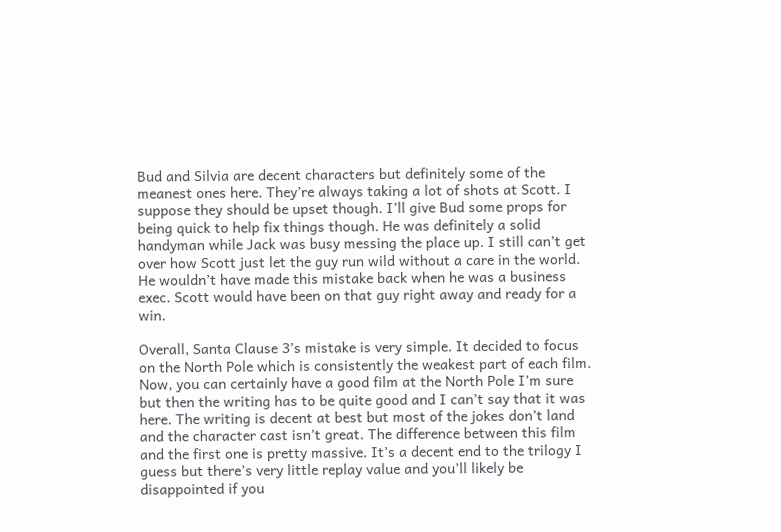Bud and Silvia are decent characters but definitely some of the meanest ones here. They’re always taking a lot of shots at Scott. I suppose they should be upset though. I’ll give Bud some props for being quick to help fix things though. He was definitely a solid handyman while Jack was busy messing the place up. I still can’t get over how Scott just let the guy run wild without a care in the world. He wouldn’t have made this mistake back when he was a business exec. Scott would have been on that guy right away and ready for a win.

Overall, Santa Clause 3’s mistake is very simple. It decided to focus on the North Pole which is consistently the weakest part of each film. Now, you can certainly have a good film at the North Pole I’m sure but then the writing has to be quite good and I can’t say that it was here. The writing is decent at best but most of the jokes don’t land and the character cast isn’t great. The difference between this film and the first one is pretty massive. It’s a decent end to the trilogy I guess but there’s very little replay value and you’ll likely be disappointed if you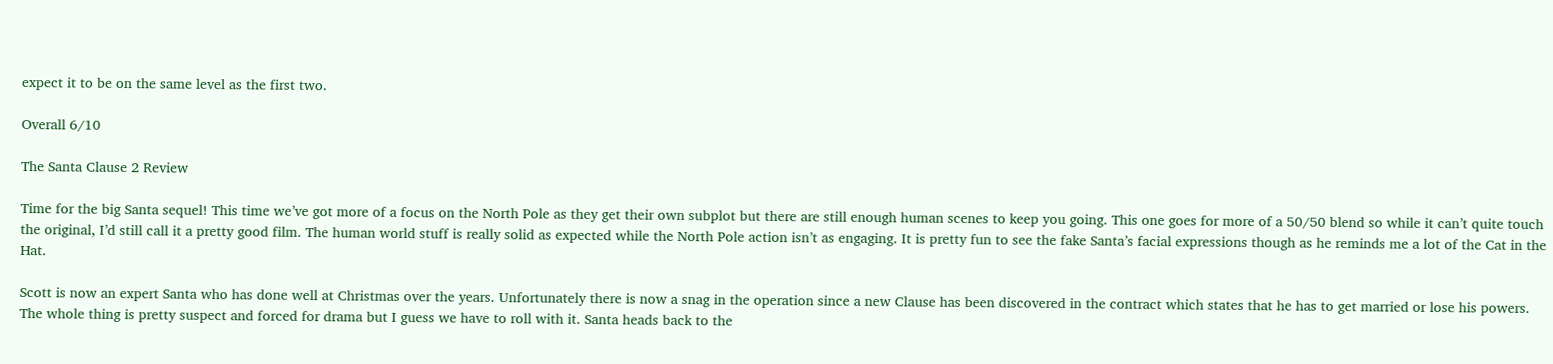expect it to be on the same level as the first two.

Overall 6/10

The Santa Clause 2 Review

Time for the big Santa sequel! This time we’ve got more of a focus on the North Pole as they get their own subplot but there are still enough human scenes to keep you going. This one goes for more of a 50/50 blend so while it can’t quite touch the original, I’d still call it a pretty good film. The human world stuff is really solid as expected while the North Pole action isn’t as engaging. It is pretty fun to see the fake Santa’s facial expressions though as he reminds me a lot of the Cat in the Hat.

Scott is now an expert Santa who has done well at Christmas over the years. Unfortunately there is now a snag in the operation since a new Clause has been discovered in the contract which states that he has to get married or lose his powers. The whole thing is pretty suspect and forced for drama but I guess we have to roll with it. Santa heads back to the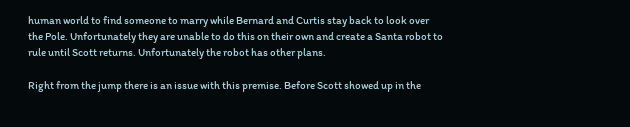human world to find someone to marry while Bernard and Curtis stay back to look over the Pole. Unfortunately they are unable to do this on their own and create a Santa robot to rule until Scott returns. Unfortunately the robot has other plans.

Right from the jump there is an issue with this premise. Before Scott showed up in the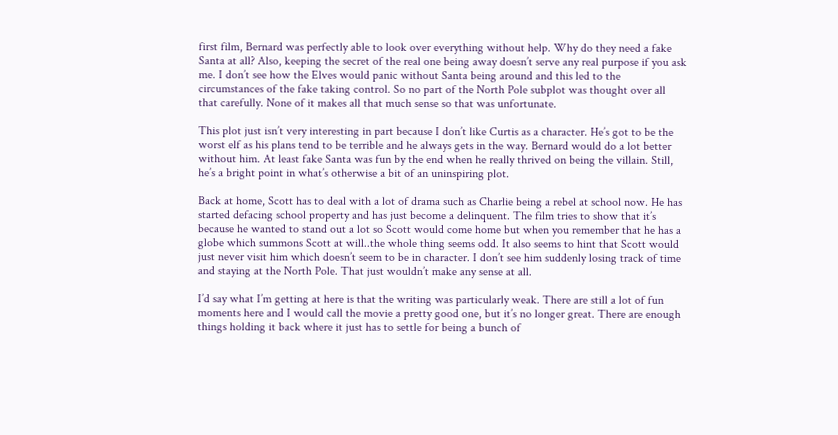first film, Bernard was perfectly able to look over everything without help. Why do they need a fake Santa at all? Also, keeping the secret of the real one being away doesn’t serve any real purpose if you ask me. I don’t see how the Elves would panic without Santa being around and this led to the circumstances of the fake taking control. So no part of the North Pole subplot was thought over all that carefully. None of it makes all that much sense so that was unfortunate.

This plot just isn’t very interesting in part because I don’t like Curtis as a character. He’s got to be the worst elf as his plans tend to be terrible and he always gets in the way. Bernard would do a lot better without him. At least fake Santa was fun by the end when he really thrived on being the villain. Still, he’s a bright point in what’s otherwise a bit of an uninspiring plot.

Back at home, Scott has to deal with a lot of drama such as Charlie being a rebel at school now. He has started defacing school property and has just become a delinquent. The film tries to show that it’s because he wanted to stand out a lot so Scott would come home but when you remember that he has a globe which summons Scott at will..the whole thing seems odd. It also seems to hint that Scott would just never visit him which doesn’t seem to be in character. I don’t see him suddenly losing track of time and staying at the North Pole. That just wouldn’t make any sense at all.

I’d say what I’m getting at here is that the writing was particularly weak. There are still a lot of fun moments here and I would call the movie a pretty good one, but it’s no longer great. There are enough things holding it back where it just has to settle for being a bunch of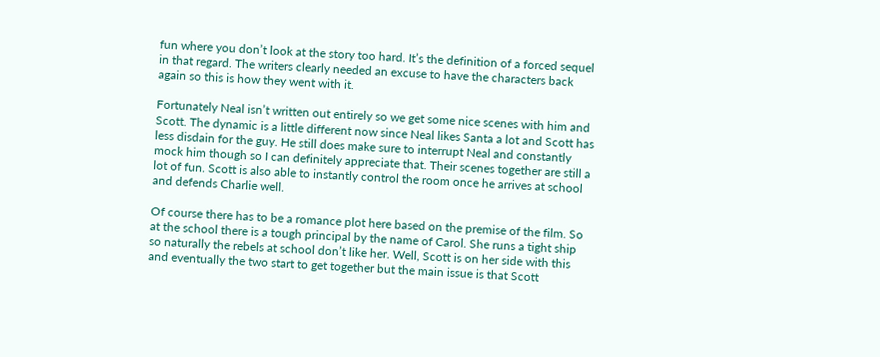fun where you don’t look at the story too hard. It’s the definition of a forced sequel in that regard. The writers clearly needed an excuse to have the characters back again so this is how they went with it.

Fortunately Neal isn’t written out entirely so we get some nice scenes with him and Scott. The dynamic is a little different now since Neal likes Santa a lot and Scott has less disdain for the guy. He still does make sure to interrupt Neal and constantly mock him though so I can definitely appreciate that. Their scenes together are still a lot of fun. Scott is also able to instantly control the room once he arrives at school and defends Charlie well.

Of course there has to be a romance plot here based on the premise of the film. So at the school there is a tough principal by the name of Carol. She runs a tight ship so naturally the rebels at school don’t like her. Well, Scott is on her side with this and eventually the two start to get together but the main issue is that Scott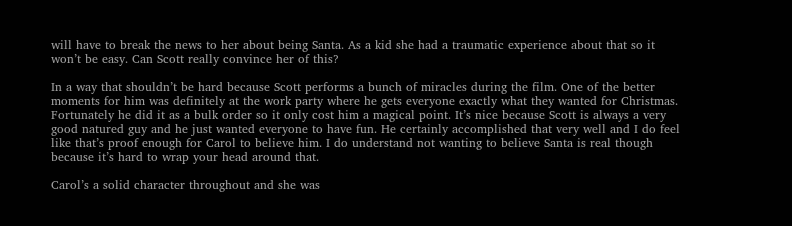will have to break the news to her about being Santa. As a kid she had a traumatic experience about that so it won’t be easy. Can Scott really convince her of this?

In a way that shouldn’t be hard because Scott performs a bunch of miracles during the film. One of the better moments for him was definitely at the work party where he gets everyone exactly what they wanted for Christmas. Fortunately he did it as a bulk order so it only cost him a magical point. It’s nice because Scott is always a very good natured guy and he just wanted everyone to have fun. He certainly accomplished that very well and I do feel like that’s proof enough for Carol to believe him. I do understand not wanting to believe Santa is real though because it’s hard to wrap your head around that.

Carol’s a solid character throughout and she was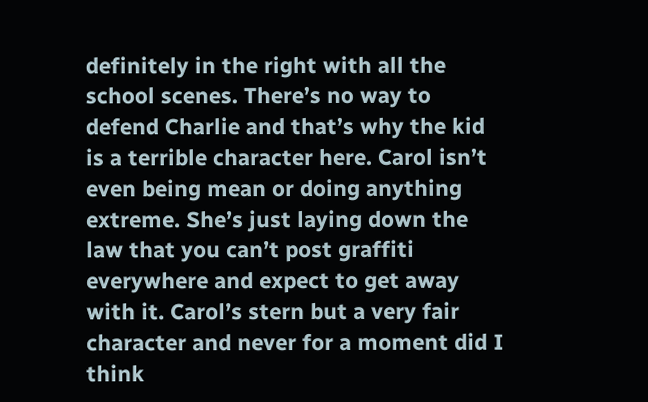definitely in the right with all the school scenes. There’s no way to defend Charlie and that’s why the kid is a terrible character here. Carol isn’t even being mean or doing anything extreme. She’s just laying down the law that you can’t post graffiti everywhere and expect to get away with it. Carol’s stern but a very fair character and never for a moment did I think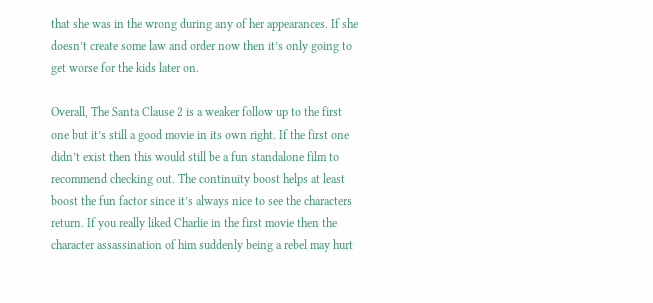that she was in the wrong during any of her appearances. If she doesn’t create some law and order now then it’s only going to get worse for the kids later on.

Overall, The Santa Clause 2 is a weaker follow up to the first one but it’s still a good movie in its own right. If the first one didn’t exist then this would still be a fun standalone film to recommend checking out. The continuity boost helps at least boost the fun factor since it’s always nice to see the characters return. If you really liked Charlie in the first movie then the character assassination of him suddenly being a rebel may hurt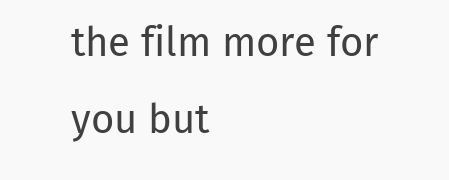the film more for you but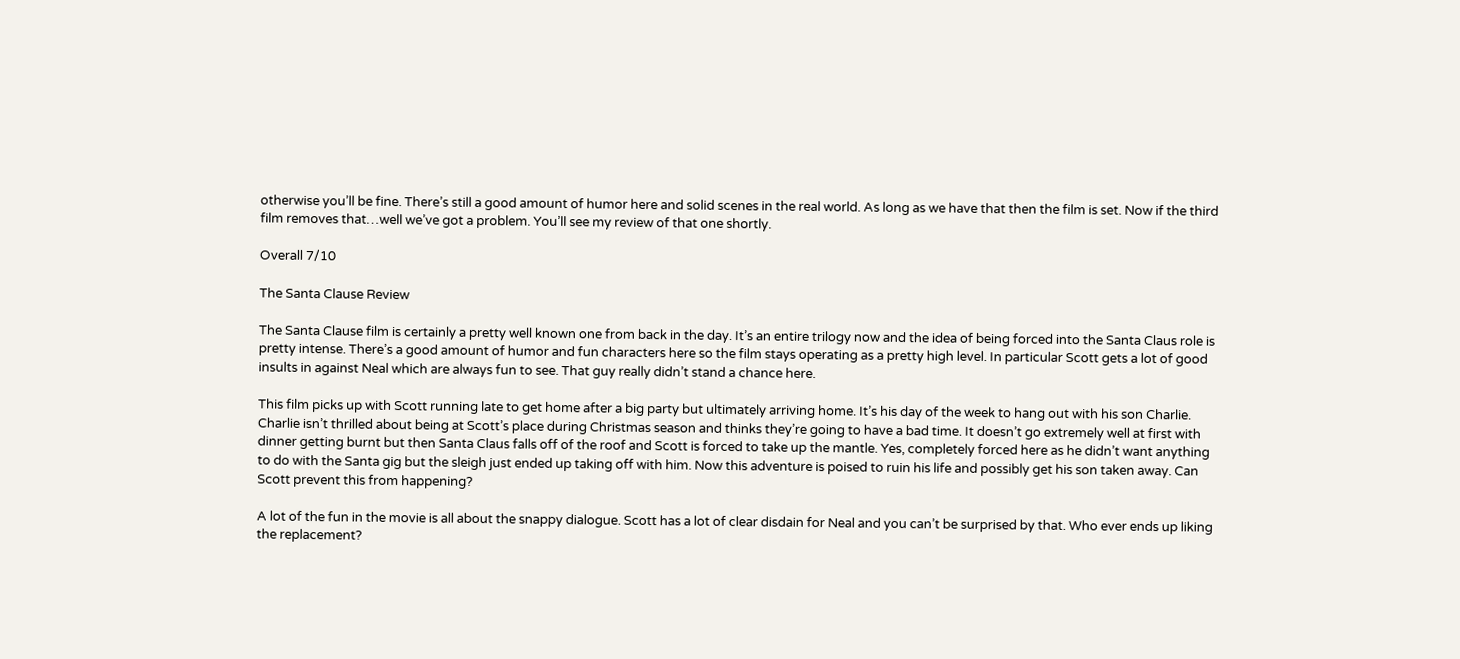otherwise you’ll be fine. There’s still a good amount of humor here and solid scenes in the real world. As long as we have that then the film is set. Now if the third film removes that…well we’ve got a problem. You’ll see my review of that one shortly.

Overall 7/10

The Santa Clause Review

The Santa Clause film is certainly a pretty well known one from back in the day. It’s an entire trilogy now and the idea of being forced into the Santa Claus role is pretty intense. There’s a good amount of humor and fun characters here so the film stays operating as a pretty high level. In particular Scott gets a lot of good insults in against Neal which are always fun to see. That guy really didn’t stand a chance here.

This film picks up with Scott running late to get home after a big party but ultimately arriving home. It’s his day of the week to hang out with his son Charlie. Charlie isn’t thrilled about being at Scott’s place during Christmas season and thinks they’re going to have a bad time. It doesn’t go extremely well at first with dinner getting burnt but then Santa Claus falls off of the roof and Scott is forced to take up the mantle. Yes, completely forced here as he didn’t want anything to do with the Santa gig but the sleigh just ended up taking off with him. Now this adventure is poised to ruin his life and possibly get his son taken away. Can Scott prevent this from happening?

A lot of the fun in the movie is all about the snappy dialogue. Scott has a lot of clear disdain for Neal and you can’t be surprised by that. Who ever ends up liking the replacement?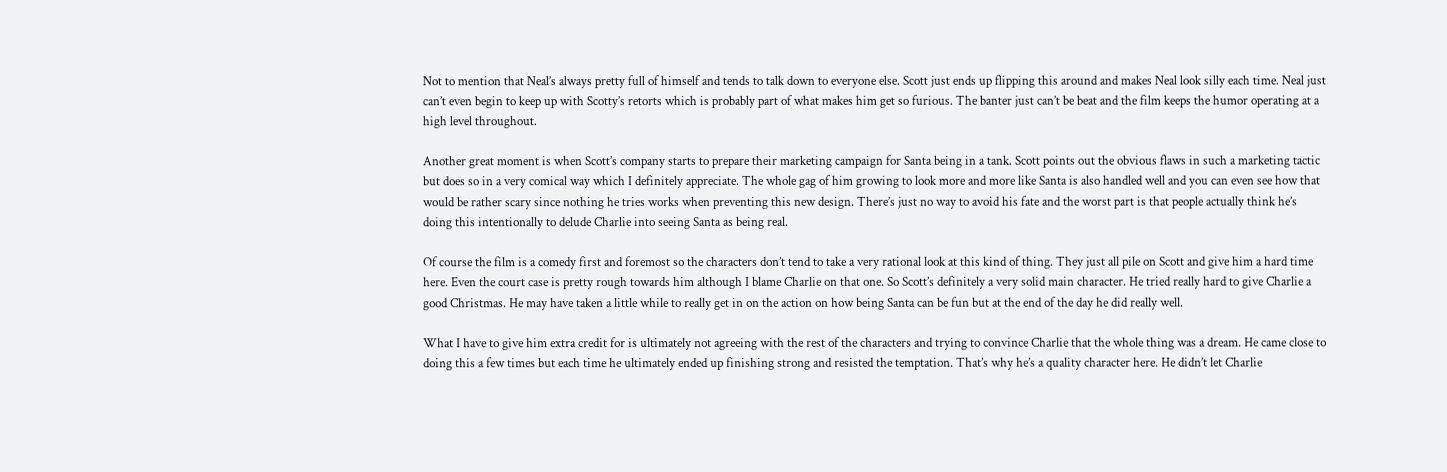Not to mention that Neal’s always pretty full of himself and tends to talk down to everyone else. Scott just ends up flipping this around and makes Neal look silly each time. Neal just can’t even begin to keep up with Scotty’s retorts which is probably part of what makes him get so furious. The banter just can’t be beat and the film keeps the humor operating at a high level throughout.

Another great moment is when Scott’s company starts to prepare their marketing campaign for Santa being in a tank. Scott points out the obvious flaws in such a marketing tactic but does so in a very comical way which I definitely appreciate. The whole gag of him growing to look more and more like Santa is also handled well and you can even see how that would be rather scary since nothing he tries works when preventing this new design. There’s just no way to avoid his fate and the worst part is that people actually think he’s doing this intentionally to delude Charlie into seeing Santa as being real.

Of course the film is a comedy first and foremost so the characters don’t tend to take a very rational look at this kind of thing. They just all pile on Scott and give him a hard time here. Even the court case is pretty rough towards him although I blame Charlie on that one. So Scott’s definitely a very solid main character. He tried really hard to give Charlie a good Christmas. He may have taken a little while to really get in on the action on how being Santa can be fun but at the end of the day he did really well.

What I have to give him extra credit for is ultimately not agreeing with the rest of the characters and trying to convince Charlie that the whole thing was a dream. He came close to doing this a few times but each time he ultimately ended up finishing strong and resisted the temptation. That’s why he’s a quality character here. He didn’t let Charlie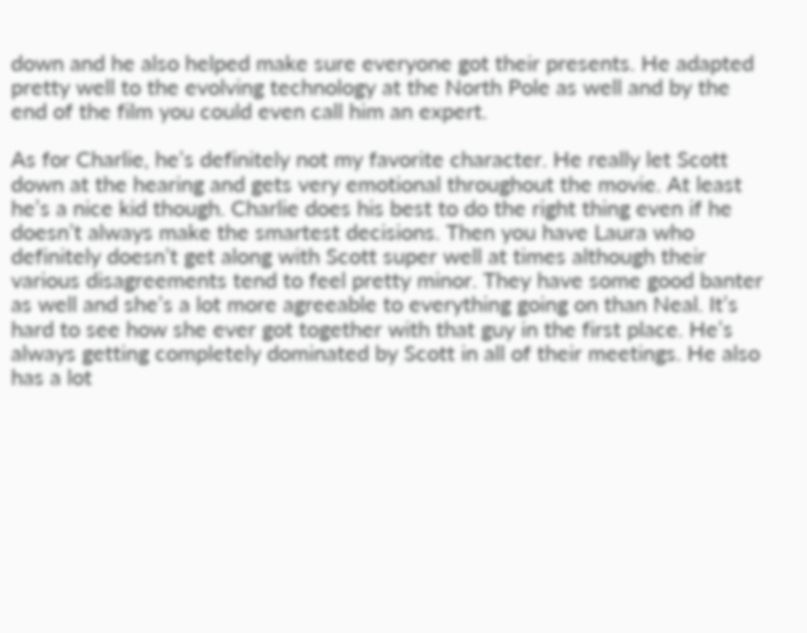down and he also helped make sure everyone got their presents. He adapted pretty well to the evolving technology at the North Pole as well and by the end of the film you could even call him an expert.

As for Charlie, he’s definitely not my favorite character. He really let Scott down at the hearing and gets very emotional throughout the movie. At least he’s a nice kid though. Charlie does his best to do the right thing even if he doesn’t always make the smartest decisions. Then you have Laura who definitely doesn’t get along with Scott super well at times although their various disagreements tend to feel pretty minor. They have some good banter as well and she’s a lot more agreeable to everything going on than Neal. It’s hard to see how she ever got together with that guy in the first place. He’s always getting completely dominated by Scott in all of their meetings. He also has a lot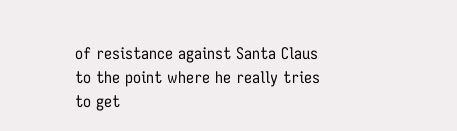of resistance against Santa Claus to the point where he really tries to get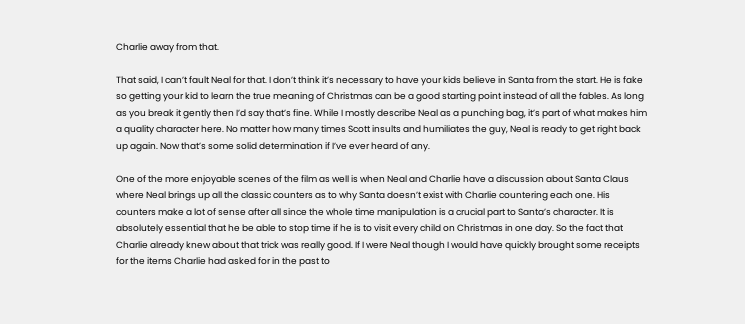Charlie away from that.

That said, I can’t fault Neal for that. I don’t think it’s necessary to have your kids believe in Santa from the start. He is fake so getting your kid to learn the true meaning of Christmas can be a good starting point instead of all the fables. As long as you break it gently then I’d say that’s fine. While I mostly describe Neal as a punching bag, it’s part of what makes him a quality character here. No matter how many times Scott insults and humiliates the guy, Neal is ready to get right back up again. Now that’s some solid determination if I’ve ever heard of any.

One of the more enjoyable scenes of the film as well is when Neal and Charlie have a discussion about Santa Claus where Neal brings up all the classic counters as to why Santa doesn’t exist with Charlie countering each one. His counters make a lot of sense after all since the whole time manipulation is a crucial part to Santa’s character. It is absolutely essential that he be able to stop time if he is to visit every child on Christmas in one day. So the fact that Charlie already knew about that trick was really good. If I were Neal though I would have quickly brought some receipts for the items Charlie had asked for in the past to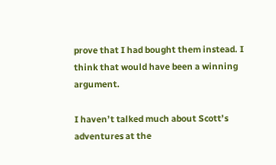prove that I had bought them instead. I think that would have been a winning argument.

I haven’t talked much about Scott’s adventures at the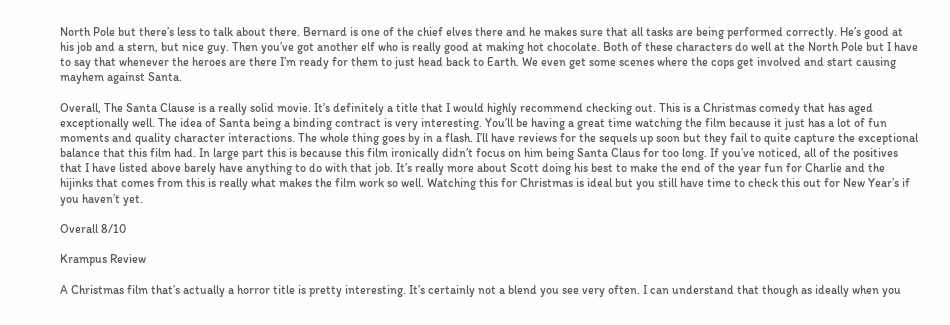North Pole but there’s less to talk about there. Bernard is one of the chief elves there and he makes sure that all tasks are being performed correctly. He’s good at his job and a stern, but nice guy. Then you’ve got another elf who is really good at making hot chocolate. Both of these characters do well at the North Pole but I have to say that whenever the heroes are there I’m ready for them to just head back to Earth. We even get some scenes where the cops get involved and start causing mayhem against Santa.

Overall, The Santa Clause is a really solid movie. It’s definitely a title that I would highly recommend checking out. This is a Christmas comedy that has aged exceptionally well. The idea of Santa being a binding contract is very interesting. You’ll be having a great time watching the film because it just has a lot of fun moments and quality character interactions. The whole thing goes by in a flash. I’ll have reviews for the sequels up soon but they fail to quite capture the exceptional balance that this film had. In large part this is because this film ironically didn’t focus on him being Santa Claus for too long. If you’ve noticed, all of the positives that I have listed above barely have anything to do with that job. It’s really more about Scott doing his best to make the end of the year fun for Charlie and the hijinks that comes from this is really what makes the film work so well. Watching this for Christmas is ideal but you still have time to check this out for New Year’s if you haven’t yet.

Overall 8/10

Krampus Review

A Christmas film that’s actually a horror title is pretty interesting. It’s certainly not a blend you see very often. I can understand that though as ideally when you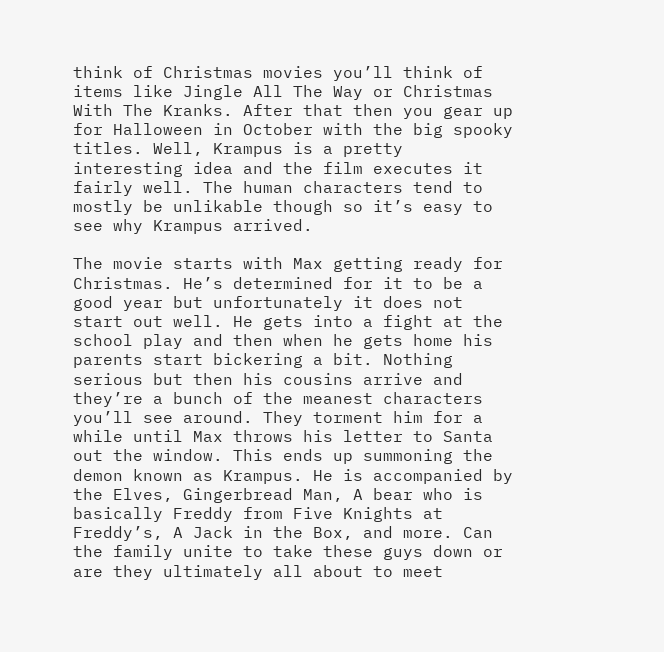think of Christmas movies you’ll think of items like Jingle All The Way or Christmas With The Kranks. After that then you gear up for Halloween in October with the big spooky titles. Well, Krampus is a pretty interesting idea and the film executes it fairly well. The human characters tend to mostly be unlikable though so it’s easy to see why Krampus arrived.

The movie starts with Max getting ready for Christmas. He’s determined for it to be a good year but unfortunately it does not start out well. He gets into a fight at the school play and then when he gets home his parents start bickering a bit. Nothing serious but then his cousins arrive and they’re a bunch of the meanest characters you’ll see around. They torment him for a while until Max throws his letter to Santa out the window. This ends up summoning the demon known as Krampus. He is accompanied by the Elves, Gingerbread Man, A bear who is basically Freddy from Five Knights at Freddy’s, A Jack in the Box, and more. Can the family unite to take these guys down or are they ultimately all about to meet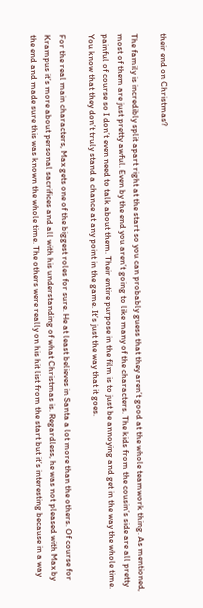their end on Christmas?

The family is incredibly split apart right at the start so you can probably guess that they aren’t good at the whole teamwork thing. As mentioned, most of them are just pretty awful. Even by the end you aren’t going to like many of the characters. The kids from the cousin’s side are all pretty painful of course so I don’t even need to talk about them. Their entire purpose in the film is to just be annoying and get in the way the whole time. You know that they don’t truly stand a chance at any point in the game. It’s just the way that it goes.

For the real main characters, Max gets one of the biggest roles for sure. He at least believes in Santa a lot more than the others. Of course for Krampus it’s more about personal sacrifices and all with his understanding of what Christmas is. Regardless, he was not pleased with Max by the end and made sure this was known the whole time. The others were really on his hit list from the start but it’s interesting because in a way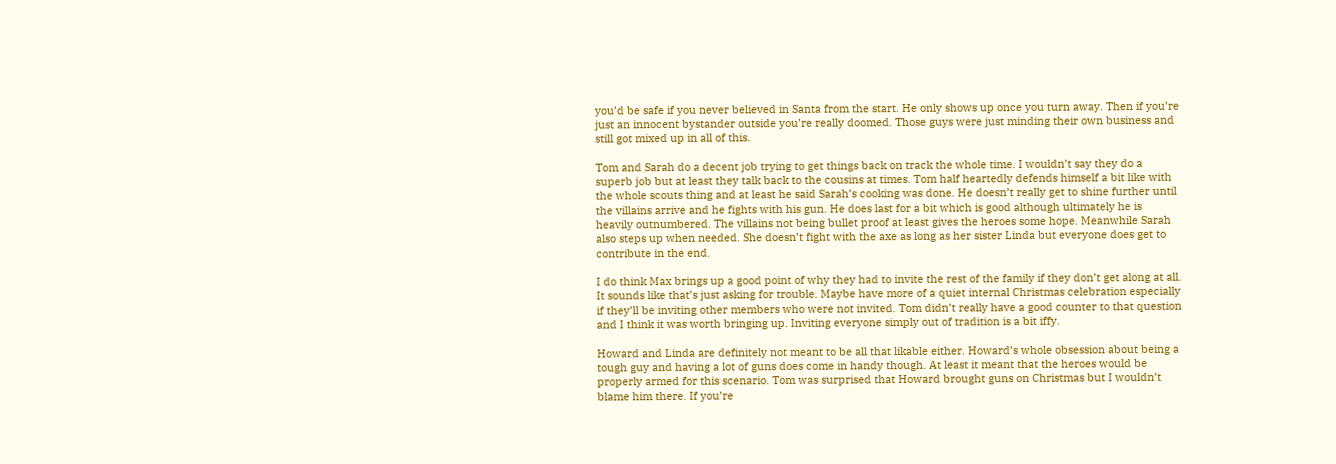you’d be safe if you never believed in Santa from the start. He only shows up once you turn away. Then if you’re just an innocent bystander outside you’re really doomed. Those guys were just minding their own business and still got mixed up in all of this.

Tom and Sarah do a decent job trying to get things back on track the whole time. I wouldn’t say they do a superb job but at least they talk back to the cousins at times. Tom half heartedly defends himself a bit like with the whole scouts thing and at least he said Sarah’s cooking was done. He doesn’t really get to shine further until the villains arrive and he fights with his gun. He does last for a bit which is good although ultimately he is heavily outnumbered. The villains not being bullet proof at least gives the heroes some hope. Meanwhile Sarah also steps up when needed. She doesn’t fight with the axe as long as her sister Linda but everyone does get to contribute in the end.

I do think Max brings up a good point of why they had to invite the rest of the family if they don’t get along at all. It sounds like that’s just asking for trouble. Maybe have more of a quiet internal Christmas celebration especially if they’ll be inviting other members who were not invited. Tom didn’t really have a good counter to that question and I think it was worth bringing up. Inviting everyone simply out of tradition is a bit iffy.

Howard and Linda are definitely not meant to be all that likable either. Howard’s whole obsession about being a tough guy and having a lot of guns does come in handy though. At least it meant that the heroes would be properly armed for this scenario. Tom was surprised that Howard brought guns on Christmas but I wouldn’t blame him there. If you’re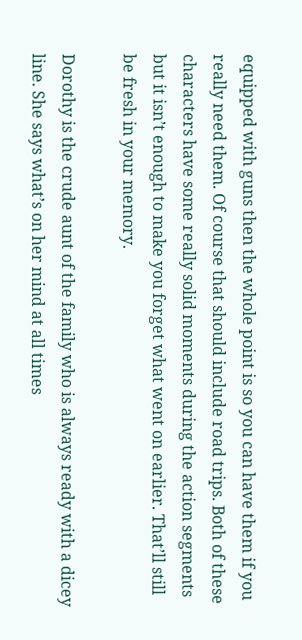equipped with guns then the whole point is so you can have them if you really need them. Of course that should include road trips. Both of these characters have some really solid moments during the action segments but it isn’t enough to make you forget what went on earlier. That’ll still be fresh in your memory.

Dorothy is the crude aunt of the family who is always ready with a dicey line. She says what’s on her mind at all times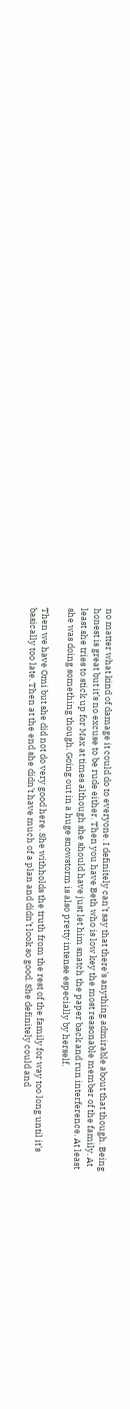no matter what kind of damage it could do to everyone. I definitely can’t say that there’s anything admirable about that though. Being honest is great but it’s no excuse to be rude either. Then you have Beth who is low key the most reasonable member of the family. At least she tries to stick up for Max at times although she should have just let him snatch the paper back and run interference. At least she was doing something though. Going out in a huge snowstorm is also pretty intense especially by herself.

Then we have Omi but she did not do very good here. She withholds the truth from the rest of the family for way too long until it’s basically too late. Then at the end she didn’t have much of a plan and didn’t look so good. She definitely could and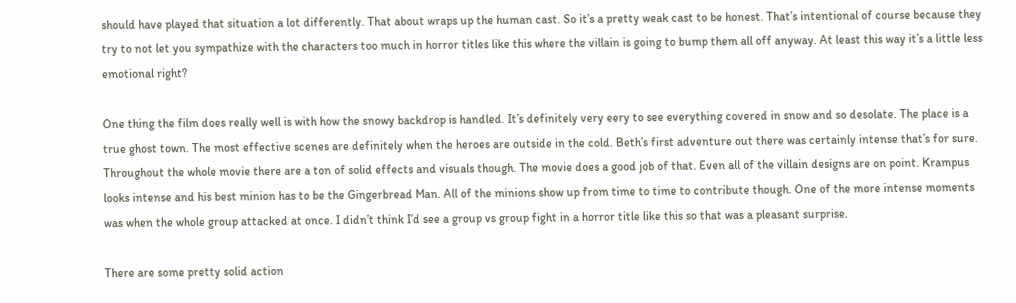should have played that situation a lot differently. That about wraps up the human cast. So it’s a pretty weak cast to be honest. That’s intentional of course because they try to not let you sympathize with the characters too much in horror titles like this where the villain is going to bump them all off anyway. At least this way it’s a little less emotional right?

One thing the film does really well is with how the snowy backdrop is handled. It’s definitely very eery to see everything covered in snow and so desolate. The place is a true ghost town. The most effective scenes are definitely when the heroes are outside in the cold. Beth’s first adventure out there was certainly intense that’s for sure. Throughout the whole movie there are a ton of solid effects and visuals though. The movie does a good job of that. Even all of the villain designs are on point. Krampus looks intense and his best minion has to be the Gingerbread Man. All of the minions show up from time to time to contribute though. One of the more intense moments was when the whole group attacked at once. I didn’t think I’d see a group vs group fight in a horror title like this so that was a pleasant surprise.

There are some pretty solid action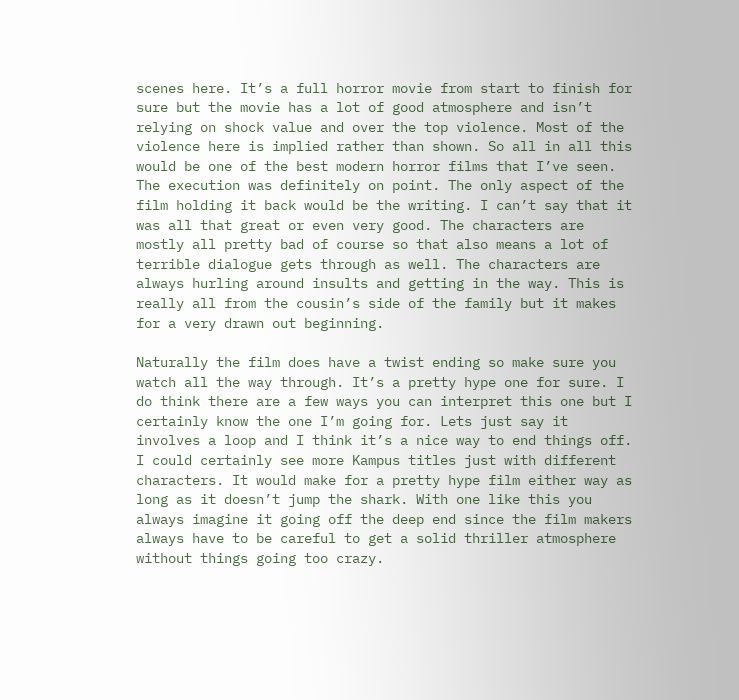scenes here. It’s a full horror movie from start to finish for sure but the movie has a lot of good atmosphere and isn’t relying on shock value and over the top violence. Most of the violence here is implied rather than shown. So all in all this would be one of the best modern horror films that I’ve seen. The execution was definitely on point. The only aspect of the film holding it back would be the writing. I can’t say that it was all that great or even very good. The characters are mostly all pretty bad of course so that also means a lot of terrible dialogue gets through as well. The characters are always hurling around insults and getting in the way. This is really all from the cousin’s side of the family but it makes for a very drawn out beginning.

Naturally the film does have a twist ending so make sure you watch all the way through. It’s a pretty hype one for sure. I do think there are a few ways you can interpret this one but I certainly know the one I’m going for. Lets just say it involves a loop and I think it’s a nice way to end things off. I could certainly see more Kampus titles just with different characters. It would make for a pretty hype film either way as long as it doesn’t jump the shark. With one like this you always imagine it going off the deep end since the film makers always have to be careful to get a solid thriller atmosphere without things going too crazy.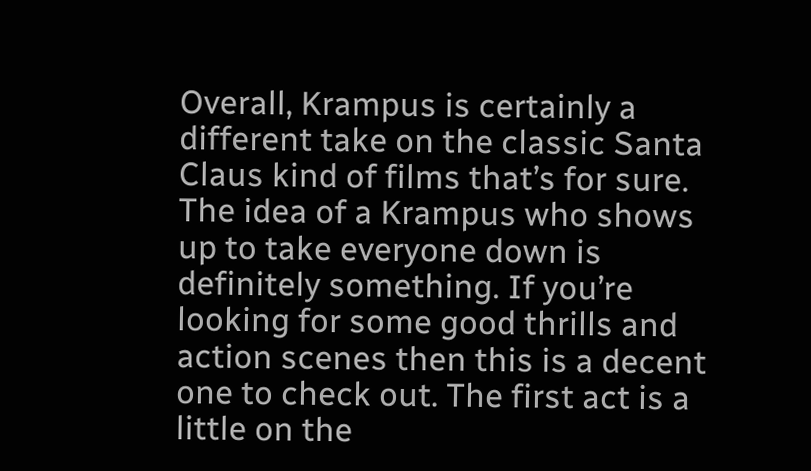Overall, Krampus is certainly a different take on the classic Santa Claus kind of films that’s for sure. The idea of a Krampus who shows up to take everyone down is definitely something. If you’re looking for some good thrills and action scenes then this is a decent one to check out. The first act is a little on the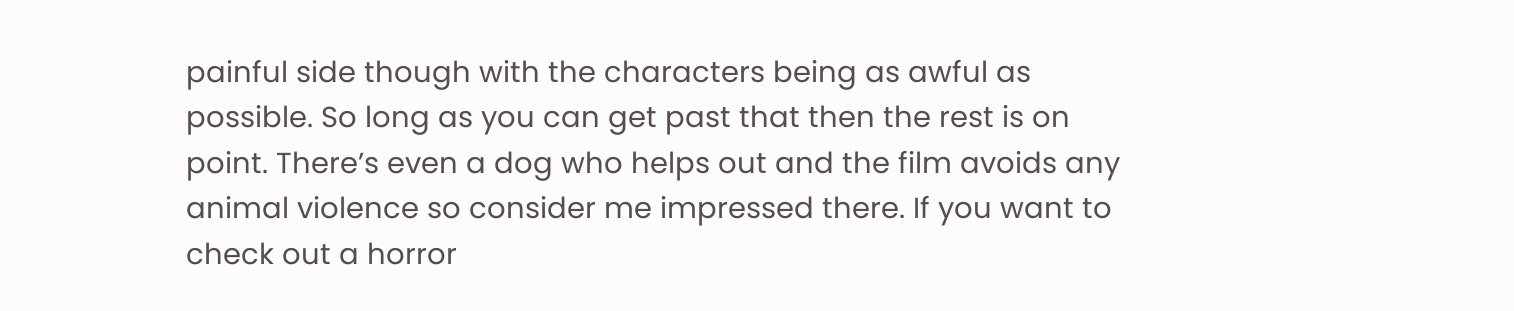painful side though with the characters being as awful as possible. So long as you can get past that then the rest is on point. There’s even a dog who helps out and the film avoids any animal violence so consider me impressed there. If you want to check out a horror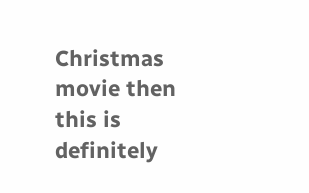Christmas movie then this is definitely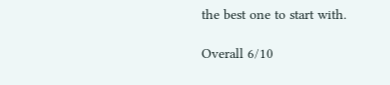the best one to start with.

Overall 6/10